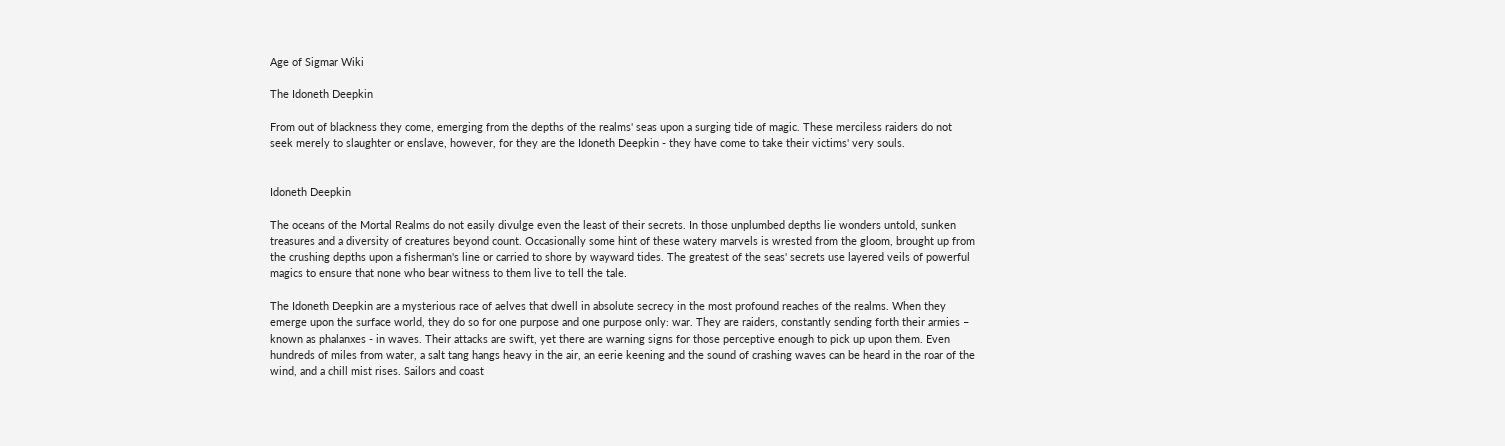Age of Sigmar Wiki

The Idoneth Deepkin

From out of blackness they come, emerging from the depths of the realms' seas upon a surging tide of magic. These merciless raiders do not seek merely to slaughter or enslave, however, for they are the Idoneth Deepkin - they have come to take their victims' very souls.


Idoneth Deepkin

The oceans of the Mortal Realms do not easily divulge even the least of their secrets. In those unplumbed depths lie wonders untold, sunken treasures and a diversity of creatures beyond count. Occasionally some hint of these watery marvels is wrested from the gloom, brought up from the crushing depths upon a fisherman's line or carried to shore by wayward tides. The greatest of the seas' secrets use layered veils of powerful magics to ensure that none who bear witness to them live to tell the tale.

The Idoneth Deepkin are a mysterious race of aelves that dwell in absolute secrecy in the most profound reaches of the realms. When they emerge upon the surface world, they do so for one purpose and one purpose only: war. They are raiders, constantly sending forth their armies – known as phalanxes - in waves. Their attacks are swift, yet there are warning signs for those perceptive enough to pick up upon them. Even hundreds of miles from water, a salt tang hangs heavy in the air, an eerie keening and the sound of crashing waves can be heard in the roar of the wind, and a chill mist rises. Sailors and coast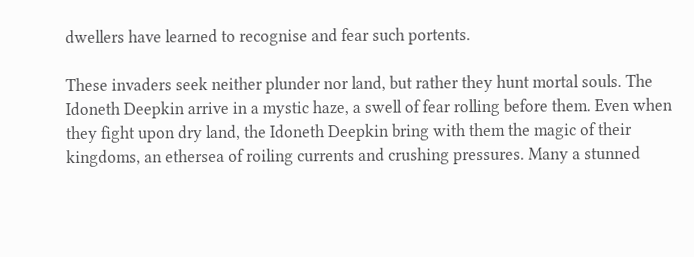dwellers have learned to recognise and fear such portents.

These invaders seek neither plunder nor land, but rather they hunt mortal souls. The Idoneth Deepkin arrive in a mystic haze, a swell of fear rolling before them. Even when they fight upon dry land, the Idoneth Deepkin bring with them the magic of their kingdoms, an ethersea of roiling currents and crushing pressures. Many a stunned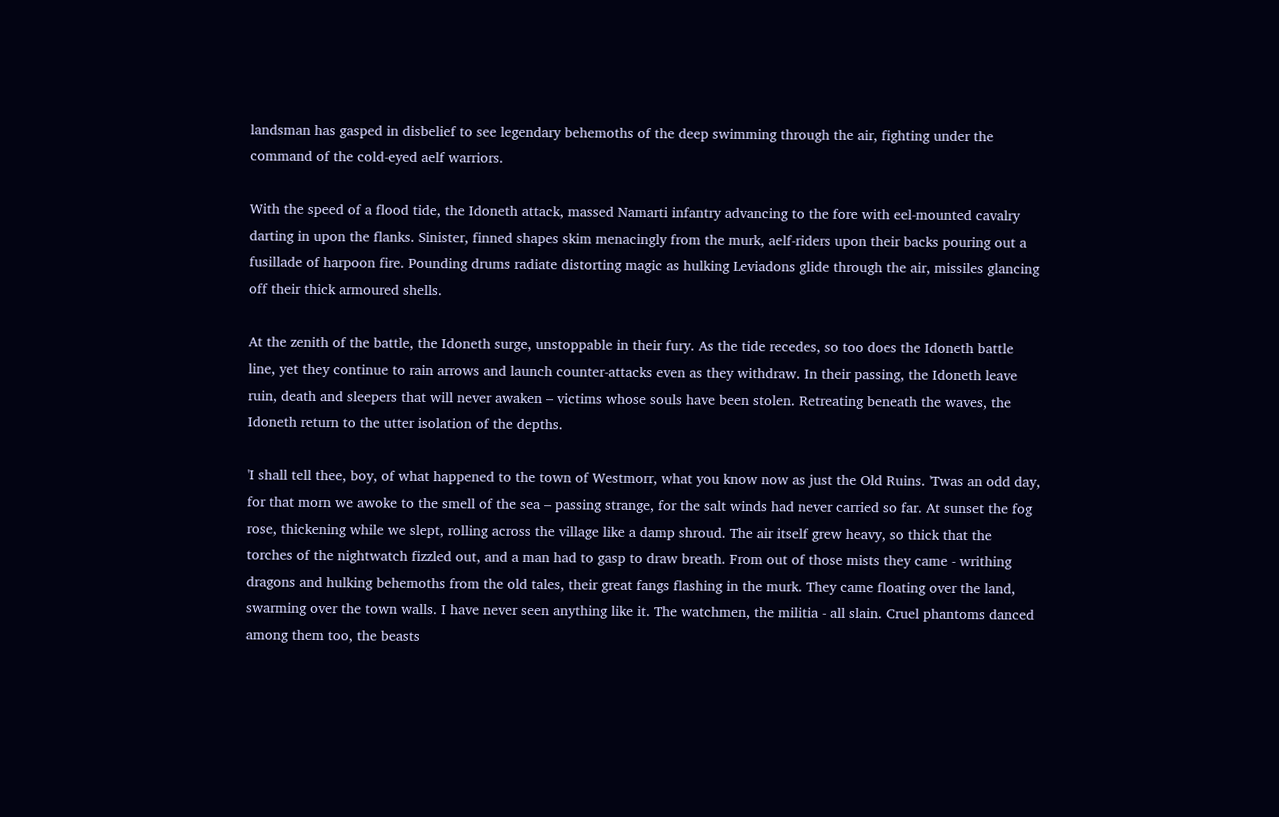landsman has gasped in disbelief to see legendary behemoths of the deep swimming through the air, fighting under the command of the cold-eyed aelf warriors.

With the speed of a flood tide, the Idoneth attack, massed Namarti infantry advancing to the fore with eel-mounted cavalry darting in upon the flanks. Sinister, finned shapes skim menacingly from the murk, aelf-riders upon their backs pouring out a fusillade of harpoon fire. Pounding drums radiate distorting magic as hulking Leviadons glide through the air, missiles glancing off their thick armoured shells.

At the zenith of the battle, the Idoneth surge, unstoppable in their fury. As the tide recedes, so too does the Idoneth battle line, yet they continue to rain arrows and launch counter-attacks even as they withdraw. In their passing, the Idoneth leave ruin, death and sleepers that will never awaken – victims whose souls have been stolen. Retreating beneath the waves, the Idoneth return to the utter isolation of the depths.

'I shall tell thee, boy, of what happened to the town of Westmorr, what you know now as just the Old Ruins. 'Twas an odd day, for that morn we awoke to the smell of the sea – passing strange, for the salt winds had never carried so far. At sunset the fog rose, thickening while we slept, rolling across the village like a damp shroud. The air itself grew heavy, so thick that the torches of the nightwatch fizzled out, and a man had to gasp to draw breath. From out of those mists they came - writhing dragons and hulking behemoths from the old tales, their great fangs flashing in the murk. They came floating over the land, swarming over the town walls. I have never seen anything like it. The watchmen, the militia - all slain. Cruel phantoms danced among them too, the beasts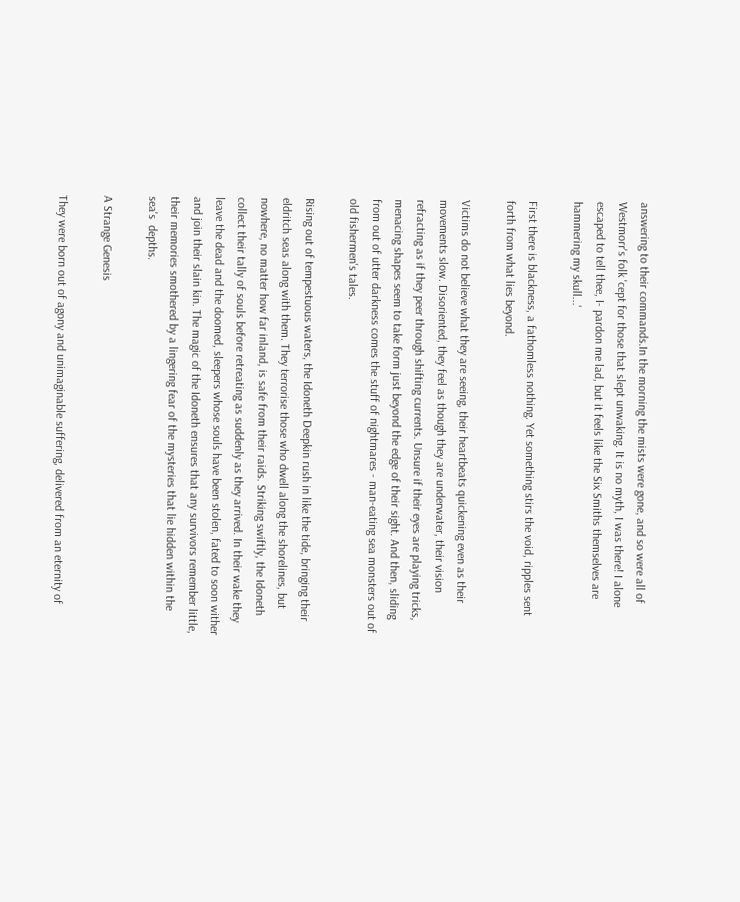answering to their commands.In the morning the mists were gone, and so were all of Westmorr's folk 'cept for those that slept unwaking. It is no myth, I was there! I alone escaped to tell thee, I- pardon me lad, but it feels like the Six Smiths themselves are hammering my skull...'

First there is blackness, a fathomless nothing. Yet something stirs the void, ripples sent forth from what lies beyond.

Victims do not believe what they are seeing, their heartbeats quickening even as their movements slow. Disoriented, they feel as though they are underwater, their vision refracting as if they peer through shifting currents. Unsure if their eyes are playing tricks, menacing shapes seem to take form just beyond the edge of their sight. And then, sliding from out of utter darkness comes the stuff of nightmares - man-eating sea monsters out of old fishermen's tales.

Rising out of tempestuous waters, the Idoneth Deepkin rush in like the tide, bringing their eldritch seas along with them. They terrorise those who dwell along the shorelines, but nowhere, no matter how far inland, is safe from their raids. Striking swiftly, the Idoneth collect their tally of souls before retreating as suddenly as they arrived. In their wake they leave the dead and the doomed, sleepers whose souls have been stolen, fated to soon wither and join their slain kin. The magic of the Idoneth ensures that any survivors remember little, their memories smothered by a lingering fear of the mysteries that lie hidden within the sea's  depths.

A Strange Genesis

They were born out of agony and unimaginable suffering, delivered from an eternity of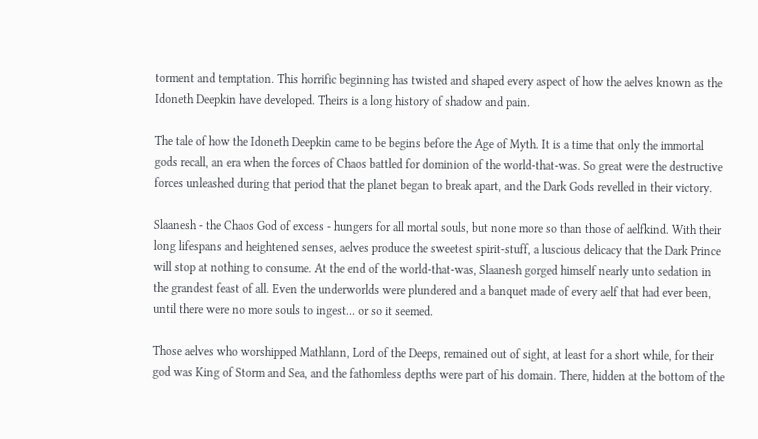torment and temptation. This horrific beginning has twisted and shaped every aspect of how the aelves known as the Idoneth Deepkin have developed. Theirs is a long history of shadow and pain.

The tale of how the Idoneth Deepkin came to be begins before the Age of Myth. It is a time that only the immortal gods recall, an era when the forces of Chaos battled for dominion of the world-that-was. So great were the destructive forces unleashed during that period that the planet began to break apart, and the Dark Gods revelled in their victory.

Slaanesh - the Chaos God of excess - hungers for all mortal souls, but none more so than those of aelfkind. With their long lifespans and heightened senses, aelves produce the sweetest spirit-stuff, a luscious delicacy that the Dark Prince will stop at nothing to consume. At the end of the world-that-was, Slaanesh gorged himself nearly unto sedation in the grandest feast of all. Even the underworlds were plundered and a banquet made of every aelf that had ever been, until there were no more souls to ingest... or so it seemed.

Those aelves who worshipped Mathlann, Lord of the Deeps, remained out of sight, at least for a short while, for their god was King of Storm and Sea, and the fathomless depths were part of his domain. There, hidden at the bottom of the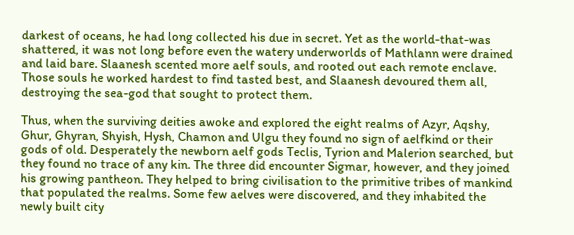darkest of oceans, he had long collected his due in secret. Yet as the world-that-was shattered, it was not long before even the watery underworlds of Mathlann were drained and laid bare. Slaanesh scented more aelf souls, and rooted out each remote enclave. Those souls he worked hardest to find tasted best, and Slaanesh devoured them all, destroying the sea-god that sought to protect them.

Thus, when the surviving deities awoke and explored the eight realms of Azyr, Aqshy, Ghur, Ghyran, Shyish, Hysh, Chamon and Ulgu they found no sign of aelfkind or their gods of old. Desperately the newborn aelf gods Teclis, Tyrion and Malerion searched, but they found no trace of any kin. The three did encounter Sigmar, however, and they joined his growing pantheon. They helped to bring civilisation to the primitive tribes of mankind that populated the realms. Some few aelves were discovered, and they inhabited the newly built city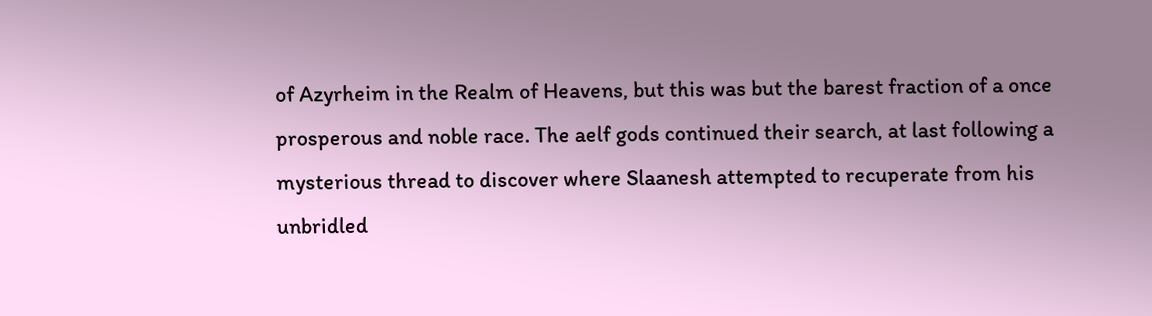of Azyrheim in the Realm of Heavens, but this was but the barest fraction of a once prosperous and noble race. The aelf gods continued their search, at last following a mysterious thread to discover where Slaanesh attempted to recuperate from his unbridled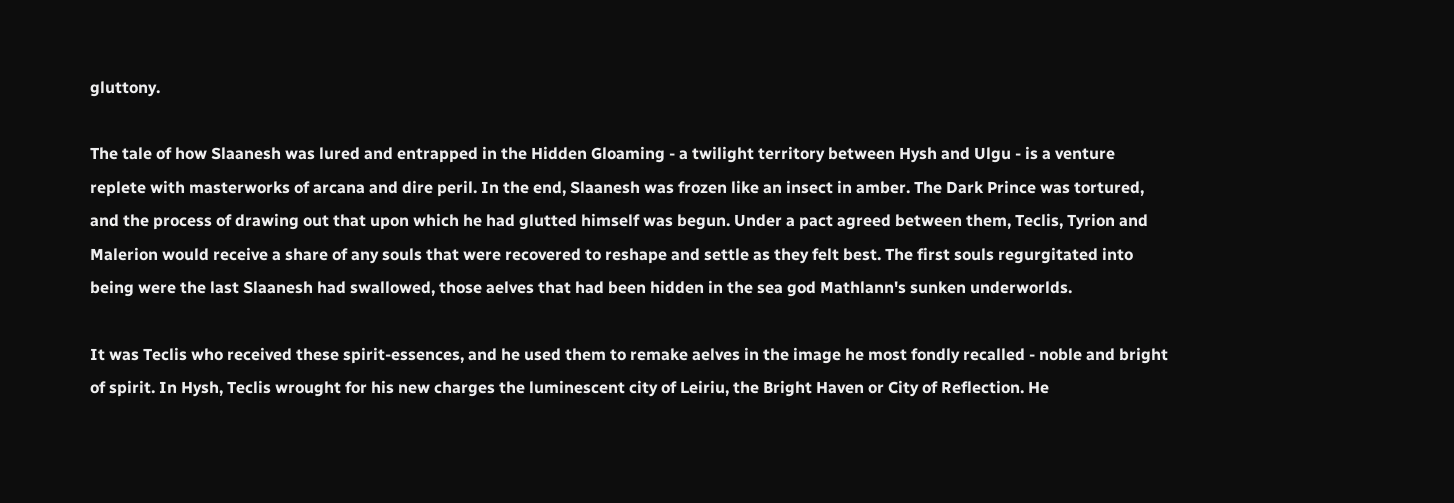gluttony.

The tale of how Slaanesh was lured and entrapped in the Hidden Gloaming - a twilight territory between Hysh and Ulgu - is a venture replete with masterworks of arcana and dire peril. In the end, Slaanesh was frozen like an insect in amber. The Dark Prince was tortured, and the process of drawing out that upon which he had glutted himself was begun. Under a pact agreed between them, Teclis, Tyrion and Malerion would receive a share of any souls that were recovered to reshape and settle as they felt best. The first souls regurgitated into being were the last Slaanesh had swallowed, those aelves that had been hidden in the sea god Mathlann's sunken underworlds.

It was Teclis who received these spirit-essences, and he used them to remake aelves in the image he most fondly recalled - noble and bright of spirit. In Hysh, Teclis wrought for his new charges the luminescent city of Leiriu, the Bright Haven or City of Reflection. He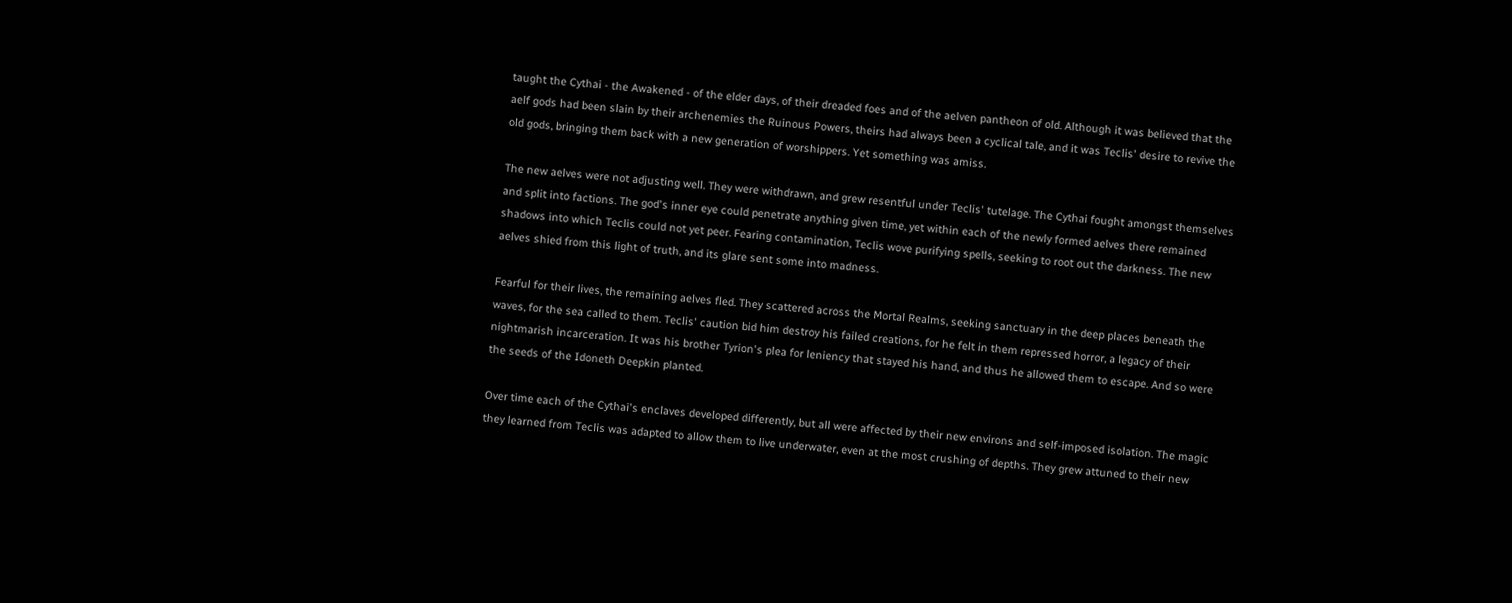taught the Cythai - the Awakened - of the elder days, of their dreaded foes and of the aelven pantheon of old. Although it was believed that the aelf gods had been slain by their archenemies the Ruinous Powers, theirs had always been a cyclical tale, and it was Teclis' desire to revive the old gods, bringing them back with a new generation of worshippers. Yet something was amiss.

The new aelves were not adjusting well. They were withdrawn, and grew resentful under Teclis' tutelage. The Cythai fought amongst themselves and split into factions. The god's inner eye could penetrate anything given time, yet within each of the newly formed aelves there remained shadows into which Teclis could not yet peer. Fearing contamination, Teclis wove purifying spells, seeking to root out the darkness. The new aelves shied from this light of truth, and its glare sent some into madness.

Fearful for their lives, the remaining aelves fled. They scattered across the Mortal Realms, seeking sanctuary in the deep places beneath the waves, for the sea called to them. Teclis' caution bid him destroy his failed creations, for he felt in them repressed horror, a legacy of their nightmarish incarceration. It was his brother Tyrion's plea for leniency that stayed his hand, and thus he allowed them to escape. And so were the seeds of the Idoneth Deepkin planted.

Over time each of the Cythai's enclaves developed differently, but all were affected by their new environs and self-imposed isolation. The magic they learned from Teclis was adapted to allow them to live underwater, even at the most crushing of depths. They grew attuned to their new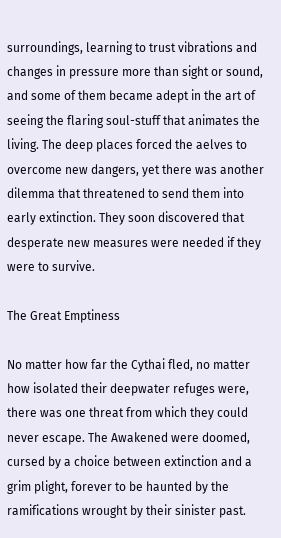surroundings, learning to trust vibrations and changes in pressure more than sight or sound, and some of them became adept in the art of seeing the flaring soul-stuff that animates the living. The deep places forced the aelves to overcome new dangers, yet there was another dilemma that threatened to send them into early extinction. They soon discovered that desperate new measures were needed if they were to survive.

The Great Emptiness

No matter how far the Cythai fled, no matter how isolated their deepwater refuges were, there was one threat from which they could never escape. The Awakened were doomed, cursed by a choice between extinction and a grim plight, forever to be haunted by the ramifications wrought by their sinister past.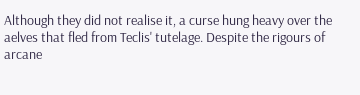Although they did not realise it, a curse hung heavy over the aelves that fled from Teclis' tutelage. Despite the rigours of arcane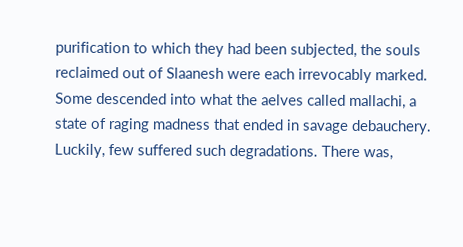purification to which they had been subjected, the souls reclaimed out of Slaanesh were each irrevocably marked. Some descended into what the aelves called mallachi, a state of raging madness that ended in savage debauchery. Luckily, few suffered such degradations. There was,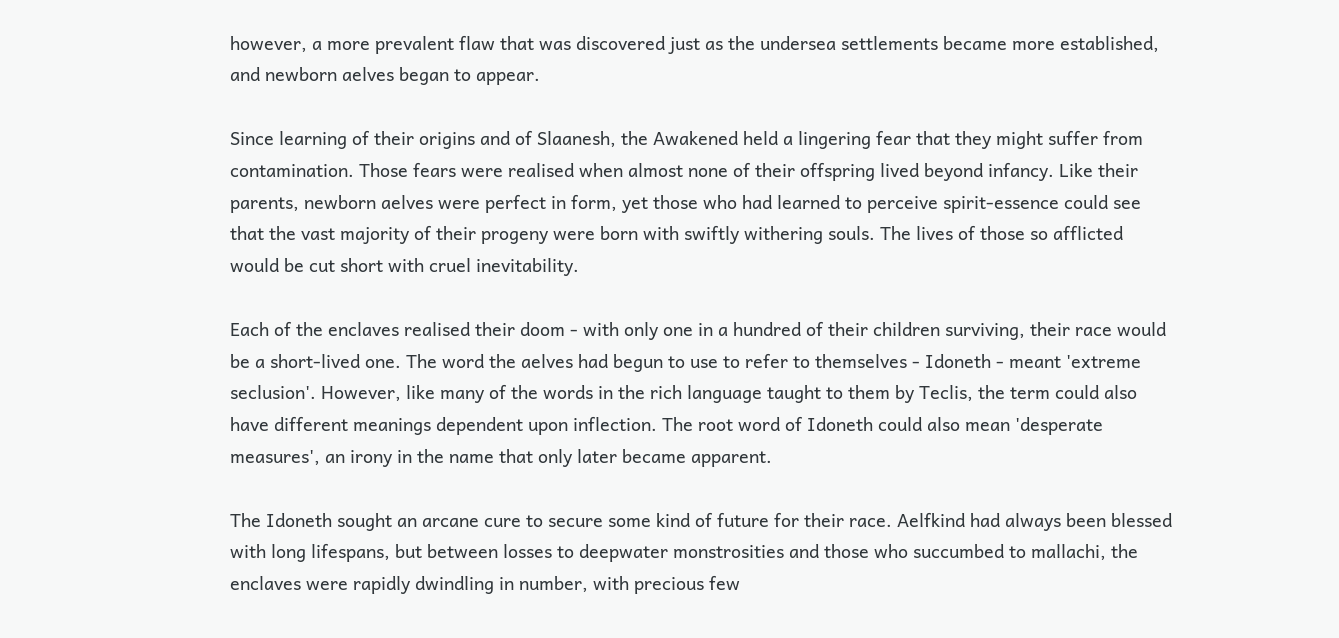however, a more prevalent flaw that was discovered just as the undersea settlements became more established, and newborn aelves began to appear.

Since learning of their origins and of Slaanesh, the Awakened held a lingering fear that they might suffer from contamination. Those fears were realised when almost none of their offspring lived beyond infancy. Like their parents, newborn aelves were perfect in form, yet those who had learned to perceive spirit-essence could see that the vast majority of their progeny were born with swiftly withering souls. The lives of those so afflicted would be cut short with cruel inevitability.

Each of the enclaves realised their doom - with only one in a hundred of their children surviving, their race would be a short-lived one. The word the aelves had begun to use to refer to themselves - Idoneth - meant 'extreme seclusion'. However, like many of the words in the rich language taught to them by Teclis, the term could also have different meanings dependent upon inflection. The root word of Idoneth could also mean 'desperate measures', an irony in the name that only later became apparent.

The Idoneth sought an arcane cure to secure some kind of future for their race. Aelfkind had always been blessed with long lifespans, but between losses to deepwater monstrosities and those who succumbed to mallachi, the enclaves were rapidly dwindling in number, with precious few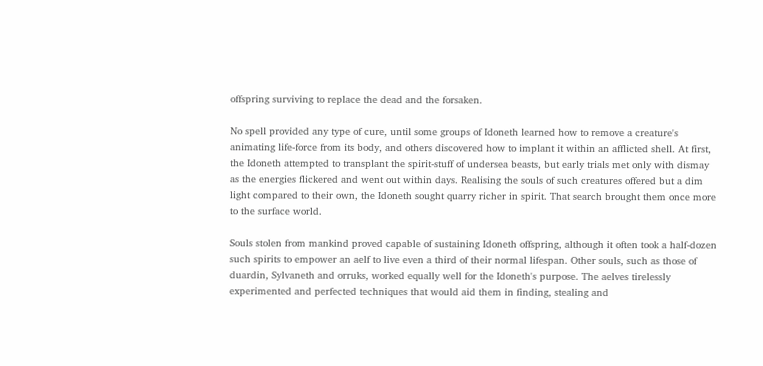offspring surviving to replace the dead and the forsaken.

No spell provided any type of cure, until some groups of Idoneth learned how to remove a creature's animating life-force from its body, and others discovered how to implant it within an afflicted shell. At first, the Idoneth attempted to transplant the spirit-stuff of undersea beasts, but early trials met only with dismay as the energies flickered and went out within days. Realising the souls of such creatures offered but a dim light compared to their own, the Idoneth sought quarry richer in spirit. That search brought them once more to the surface world.

Souls stolen from mankind proved capable of sustaining Idoneth offspring, although it often took a half-dozen such spirits to empower an aelf to live even a third of their normal lifespan. Other souls, such as those of duardin, Sylvaneth and orruks, worked equally well for the Idoneth's purpose. The aelves tirelessly experimented and perfected techniques that would aid them in finding, stealing and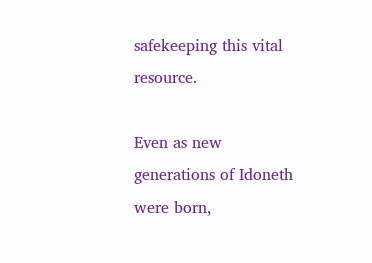safekeeping this vital resource.

Even as new generations of Idoneth were born,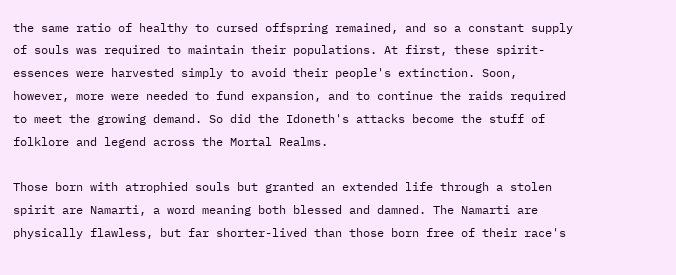the same ratio of healthy to cursed offspring remained, and so a constant supply of souls was required to maintain their populations. At first, these spirit-essences were harvested simply to avoid their people's extinction. Soon, however, more were needed to fund expansion, and to continue the raids required to meet the growing demand. So did the Idoneth's attacks become the stuff of folklore and legend across the Mortal Realms.

Those born with atrophied souls but granted an extended life through a stolen spirit are Namarti, a word meaning both blessed and damned. The Namarti are physically flawless, but far shorter-lived than those born free of their race's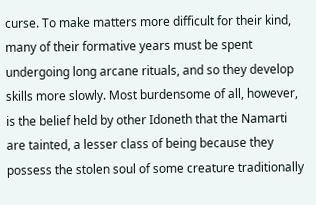curse. To make matters more difficult for their kind, many of their formative years must be spent undergoing long arcane rituals, and so they develop skills more slowly. Most burdensome of all, however, is the belief held by other Idoneth that the Namarti are tainted, a lesser class of being because they possess the stolen soul of some creature traditionally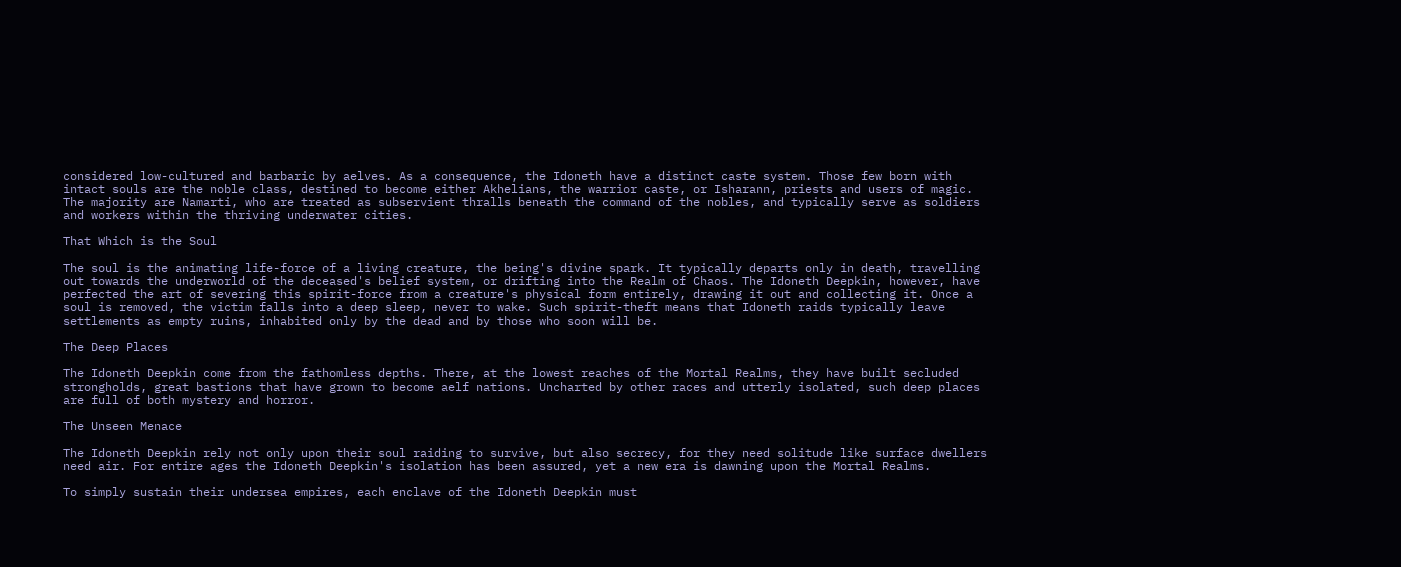considered low-cultured and barbaric by aelves. As a consequence, the Idoneth have a distinct caste system. Those few born with intact souls are the noble class, destined to become either Akhelians, the warrior caste, or Isharann, priests and users of magic. The majority are Namarti, who are treated as subservient thralls beneath the command of the nobles, and typically serve as soldiers and workers within the thriving underwater cities.

That Which is the Soul

The soul is the animating life-force of a living creature, the being's divine spark. It typically departs only in death, travelling out towards the underworld of the deceased's belief system, or drifting into the Realm of Chaos. The Idoneth Deepkin, however, have perfected the art of severing this spirit-force from a creature's physical form entirely, drawing it out and collecting it. Once a soul is removed, the victim falls into a deep sleep, never to wake. Such spirit-theft means that Idoneth raids typically leave settlements as empty ruins, inhabited only by the dead and by those who soon will be.

The Deep Places

The Idoneth Deepkin come from the fathomless depths. There, at the lowest reaches of the Mortal Realms, they have built secluded strongholds, great bastions that have grown to become aelf nations. Uncharted by other races and utterly isolated, such deep places are full of both mystery and horror.

The Unseen Menace

The Idoneth Deepkin rely not only upon their soul raiding to survive, but also secrecy, for they need solitude like surface dwellers need air. For entire ages the Idoneth Deepkin's isolation has been assured, yet a new era is dawning upon the Mortal Realms.

To simply sustain their undersea empires, each enclave of the Idoneth Deepkin must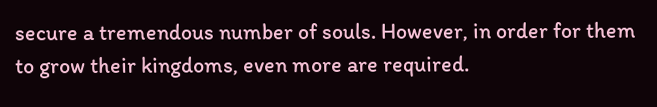secure a tremendous number of souls. However, in order for them to grow their kingdoms, even more are required.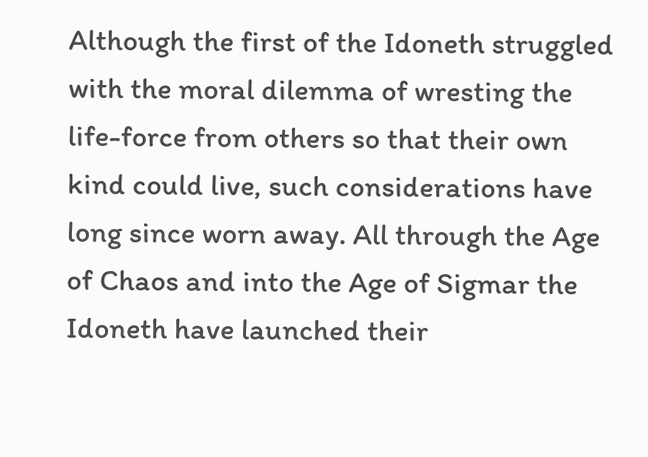Although the first of the Idoneth struggled with the moral dilemma of wresting the life-force from others so that their own kind could live, such considerations have long since worn away. All through the Age of Chaos and into the Age of Sigmar the Idoneth have launched their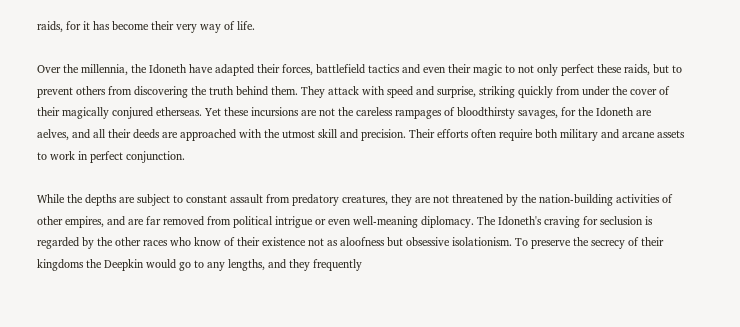raids, for it has become their very way of life.

Over the millennia, the Idoneth have adapted their forces, battlefield tactics and even their magic to not only perfect these raids, but to prevent others from discovering the truth behind them. They attack with speed and surprise, striking quickly from under the cover of their magically conjured etherseas. Yet these incursions are not the careless rampages of bloodthirsty savages, for the Idoneth are aelves, and all their deeds are approached with the utmost skill and precision. Their efforts often require both military and arcane assets to work in perfect conjunction.

While the depths are subject to constant assault from predatory creatures, they are not threatened by the nation-building activities of other empires, and are far removed from political intrigue or even well-meaning diplomacy. The Idoneth's craving for seclusion is regarded by the other races who know of their existence not as aloofness but obsessive isolationism. To preserve the secrecy of their kingdoms the Deepkin would go to any lengths, and they frequently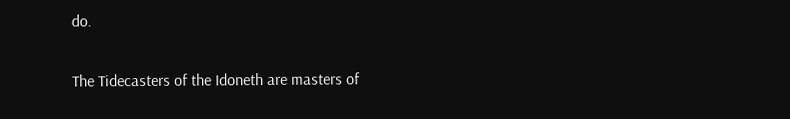do.

The Tidecasters of the Idoneth are masters of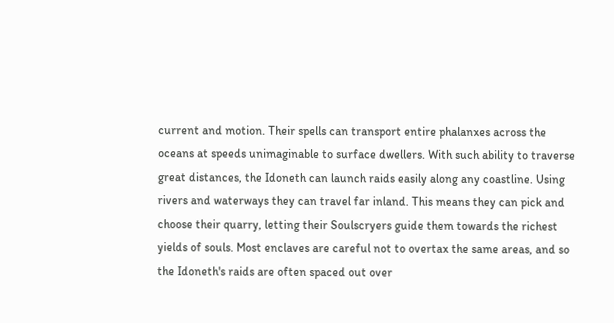current and motion. Their spells can transport entire phalanxes across the oceans at speeds unimaginable to surface dwellers. With such ability to traverse great distances, the Idoneth can launch raids easily along any coastline. Using rivers and waterways they can travel far inland. This means they can pick and choose their quarry, letting their Soulscryers guide them towards the richest yields of souls. Most enclaves are careful not to overtax the same areas, and so the Idoneth's raids are often spaced out over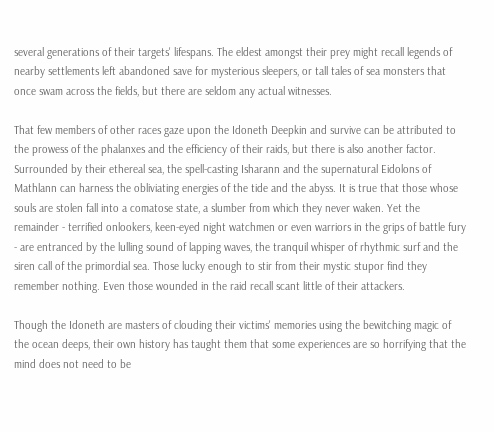several generations of their targets' lifespans. The eldest amongst their prey might recall legends of nearby settlements left abandoned save for mysterious sleepers, or tall tales of sea monsters that once swam across the fields, but there are seldom any actual witnesses.

That few members of other races gaze upon the Idoneth Deepkin and survive can be attributed to the prowess of the phalanxes and the efficiency of their raids, but there is also another factor. Surrounded by their ethereal sea, the spell-casting Isharann and the supernatural Eidolons of Mathlann can harness the obliviating energies of the tide and the abyss. It is true that those whose souls are stolen fall into a comatose state, a slumber from which they never waken. Yet the remainder - terrified onlookers, keen-eyed night watchmen or even warriors in the grips of battle fury - are entranced by the lulling sound of lapping waves, the tranquil whisper of rhythmic surf and the siren call of the primordial sea. Those lucky enough to stir from their mystic stupor find they remember nothing. Even those wounded in the raid recall scant little of their attackers.

Though the Idoneth are masters of clouding their victims' memories using the bewitching magic of the ocean deeps, their own history has taught them that some experiences are so horrifying that the mind does not need to be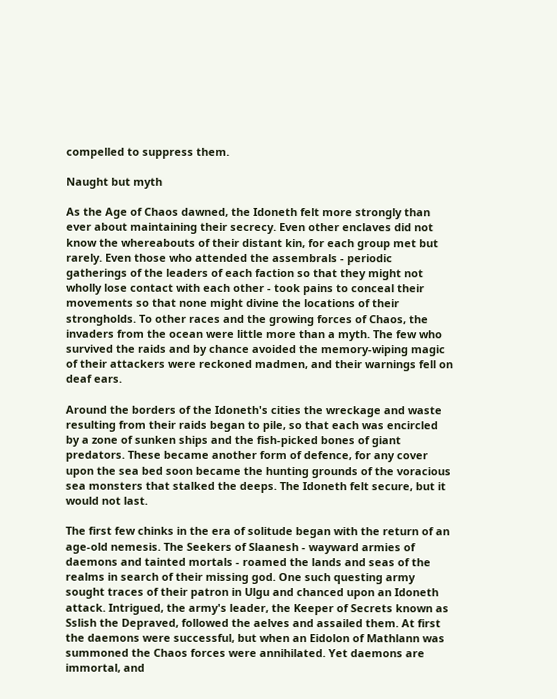compelled to suppress them.

Naught but myth

As the Age of Chaos dawned, the Idoneth felt more strongly than ever about maintaining their secrecy. Even other enclaves did not know the whereabouts of their distant kin, for each group met but rarely. Even those who attended the assembrals - periodic gatherings of the leaders of each faction so that they might not wholly lose contact with each other - took pains to conceal their movements so that none might divine the locations of their strongholds. To other races and the growing forces of Chaos, the invaders from the ocean were little more than a myth. The few who survived the raids and by chance avoided the memory-wiping magic of their attackers were reckoned madmen, and their warnings fell on deaf ears.

Around the borders of the Idoneth's cities the wreckage and waste resulting from their raids began to pile, so that each was encircled by a zone of sunken ships and the fish-picked bones of giant predators. These became another form of defence, for any cover upon the sea bed soon became the hunting grounds of the voracious sea monsters that stalked the deeps. The Idoneth felt secure, but it would not last.

The first few chinks in the era of solitude began with the return of an age-old nemesis. The Seekers of Slaanesh - wayward armies of daemons and tainted mortals - roamed the lands and seas of the realms in search of their missing god. One such questing army sought traces of their patron in Ulgu and chanced upon an Idoneth attack. Intrigued, the army's leader, the Keeper of Secrets known as Sslish the Depraved, followed the aelves and assailed them. At first the daemons were successful, but when an Eidolon of Mathlann was summoned the Chaos forces were annihilated. Yet daemons are immortal, and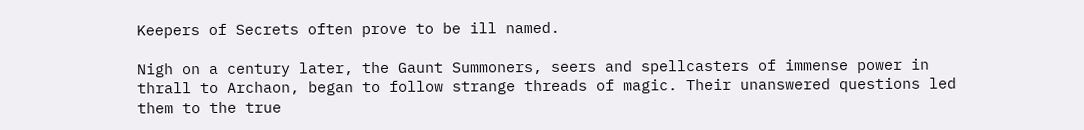Keepers of Secrets often prove to be ill named.

Nigh on a century later, the Gaunt Summoners, seers and spellcasters of immense power in thrall to Archaon, began to follow strange threads of magic. Their unanswered questions led them to the true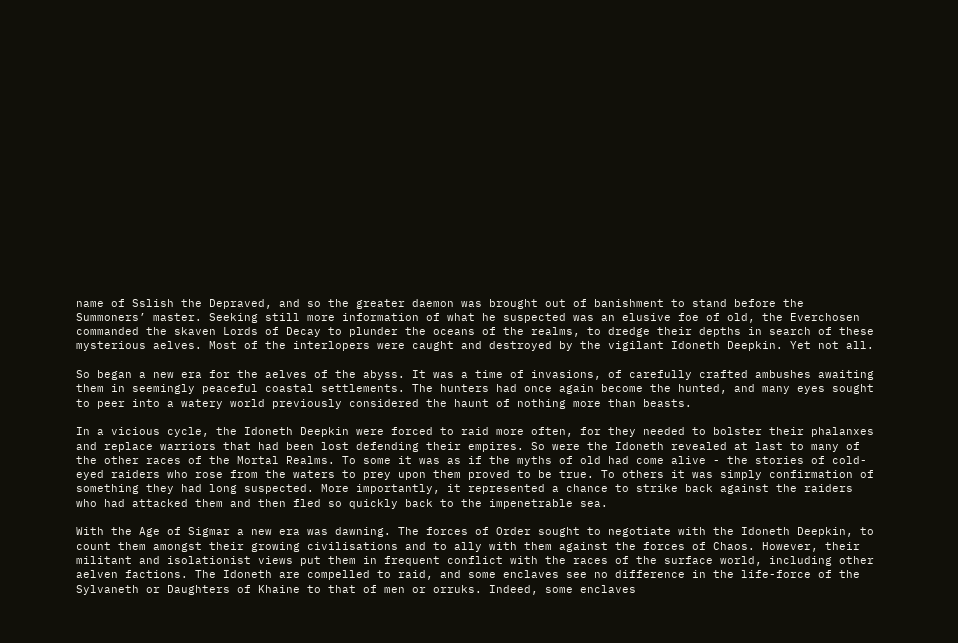name of Sslish the Depraved, and so the greater daemon was brought out of banishment to stand before the Summoners’ master. Seeking still more information of what he suspected was an elusive foe of old, the Everchosen commanded the skaven Lords of Decay to plunder the oceans of the realms, to dredge their depths in search of these mysterious aelves. Most of the interlopers were caught and destroyed by the vigilant Idoneth Deepkin. Yet not all.

So began a new era for the aelves of the abyss. It was a time of invasions, of carefully crafted ambushes awaiting them in seemingly peaceful coastal settlements. The hunters had once again become the hunted, and many eyes sought to peer into a watery world previously considered the haunt of nothing more than beasts.

In a vicious cycle, the Idoneth Deepkin were forced to raid more often, for they needed to bolster their phalanxes and replace warriors that had been lost defending their empires. So were the Idoneth revealed at last to many of the other races of the Mortal Realms. To some it was as if the myths of old had come alive - the stories of cold-eyed raiders who rose from the waters to prey upon them proved to be true. To others it was simply confirmation of something they had long suspected. More importantly, it represented a chance to strike back against the raiders who had attacked them and then fled so quickly back to the impenetrable sea.

With the Age of Sigmar a new era was dawning. The forces of Order sought to negotiate with the Idoneth Deepkin, to count them amongst their growing civilisations and to ally with them against the forces of Chaos. However, their militant and isolationist views put them in frequent conflict with the races of the surface world, including other aelven factions. The Idoneth are compelled to raid, and some enclaves see no difference in the life-force of the Sylvaneth or Daughters of Khaine to that of men or orruks. Indeed, some enclaves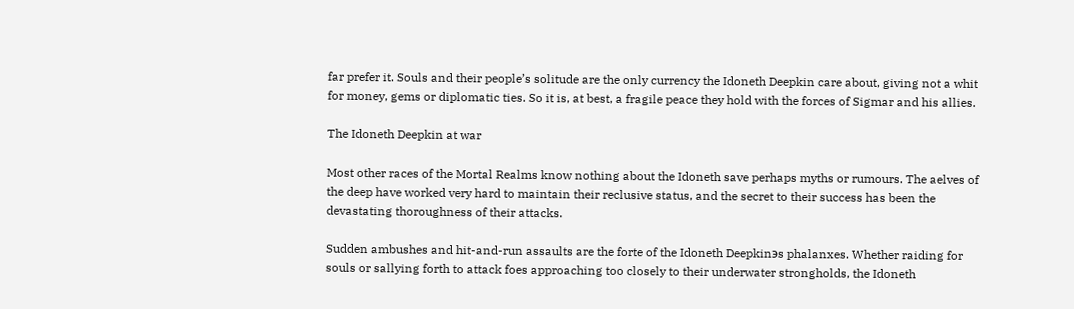far prefer it. Souls and their people’s solitude are the only currency the Idoneth Deepkin care about, giving not a whit for money, gems or diplomatic ties. So it is, at best, a fragile peace they hold with the forces of Sigmar and his allies.

The Idoneth Deepkin at war

Most other races of the Mortal Realms know nothing about the Idoneth save perhaps myths or rumours. The aelves of the deep have worked very hard to maintain their reclusive status, and the secret to their success has been the devastating thoroughness of their attacks.

Sudden ambushes and hit-and-run assaults are the forte of the Idoneth Deepkinэs phalanxes. Whether raiding for souls or sallying forth to attack foes approaching too closely to their underwater strongholds, the Idoneth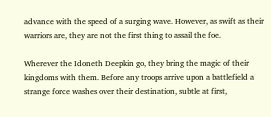advance with the speed of a surging wave. However, as swift as their warriors are, they are not the first thing to assail the foe.

Wherever the Idoneth Deepkin go, they bring the magic of their kingdoms with them. Before any troops arrive upon a battlefield a strange force washes over their destination, subtle at first,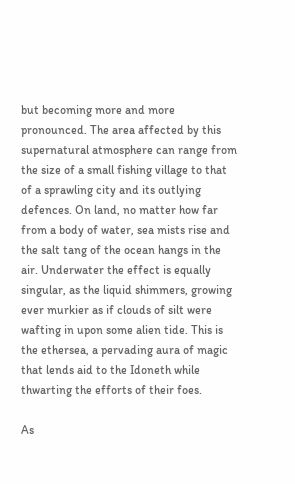but becoming more and more pronounced. The area affected by this supernatural atmosphere can range from the size of a small fishing village to that of a sprawling city and its outlying defences. On land, no matter how far from a body of water, sea mists rise and the salt tang of the ocean hangs in the air. Underwater the effect is equally singular, as the liquid shimmers, growing ever murkier as if clouds of silt were wafting in upon some alien tide. This is the ethersea, a pervading aura of magic that lends aid to the Idoneth while thwarting the efforts of their foes.

As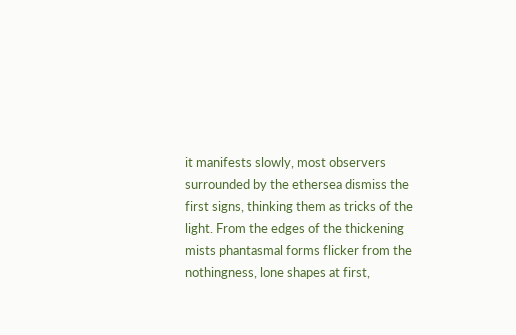it manifests slowly, most observers surrounded by the ethersea dismiss the first signs, thinking them as tricks of the light. From the edges of the thickening mists phantasmal forms flicker from the nothingness, lone shapes at first,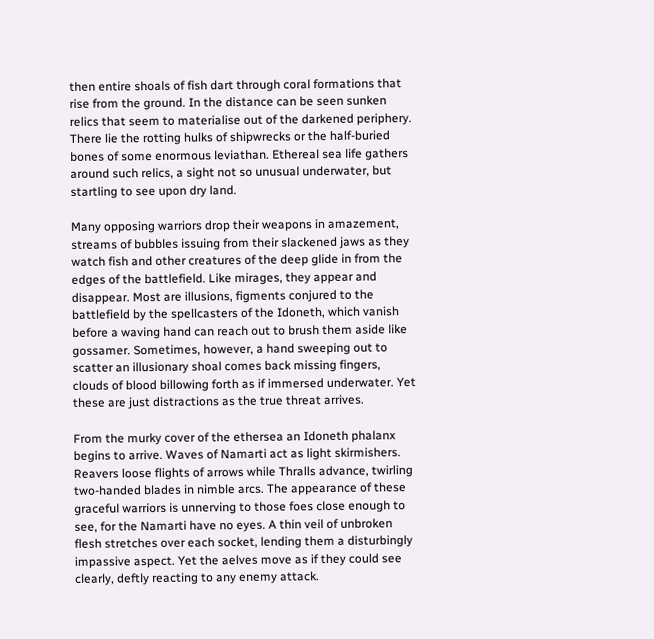then entire shoals of fish dart through coral formations that rise from the ground. In the distance can be seen sunken relics that seem to materialise out of the darkened periphery. There lie the rotting hulks of shipwrecks or the half-buried bones of some enormous leviathan. Ethereal sea life gathers around such relics, a sight not so unusual underwater, but startling to see upon dry land.

Many opposing warriors drop their weapons in amazement, streams of bubbles issuing from their slackened jaws as they watch fish and other creatures of the deep glide in from the edges of the battlefield. Like mirages, they appear and disappear. Most are illusions, figments conjured to the battlefield by the spellcasters of the Idoneth, which vanish before a waving hand can reach out to brush them aside like gossamer. Sometimes, however, a hand sweeping out to scatter an illusionary shoal comes back missing fingers, clouds of blood billowing forth as if immersed underwater. Yet these are just distractions as the true threat arrives.

From the murky cover of the ethersea an Idoneth phalanx begins to arrive. Waves of Namarti act as light skirmishers. Reavers loose flights of arrows while Thralls advance, twirling two-handed blades in nimble arcs. The appearance of these graceful warriors is unnerving to those foes close enough to see, for the Namarti have no eyes. A thin veil of unbroken flesh stretches over each socket, lending them a disturbingly impassive aspect. Yet the aelves move as if they could see clearly, deftly reacting to any enemy attack.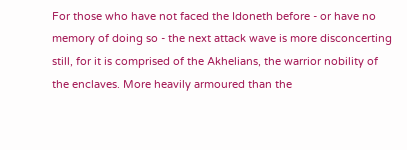For those who have not faced the Idoneth before - or have no memory of doing so - the next attack wave is more disconcerting still, for it is comprised of the Akhelians, the warrior nobility of the enclaves. More heavily armoured than the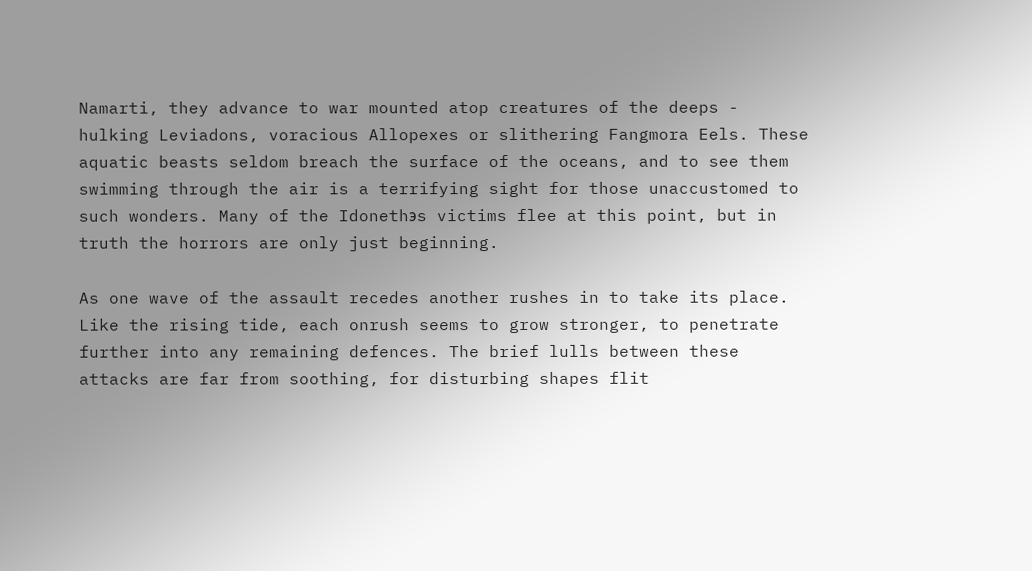Namarti, they advance to war mounted atop creatures of the deeps - hulking Leviadons, voracious Allopexes or slithering Fangmora Eels. These aquatic beasts seldom breach the surface of the oceans, and to see them swimming through the air is a terrifying sight for those unaccustomed to such wonders. Many of the Idonethэs victims flee at this point, but in truth the horrors are only just beginning.

As one wave of the assault recedes another rushes in to take its place. Like the rising tide, each onrush seems to grow stronger, to penetrate further into any remaining defences. The brief lulls between these attacks are far from soothing, for disturbing shapes flit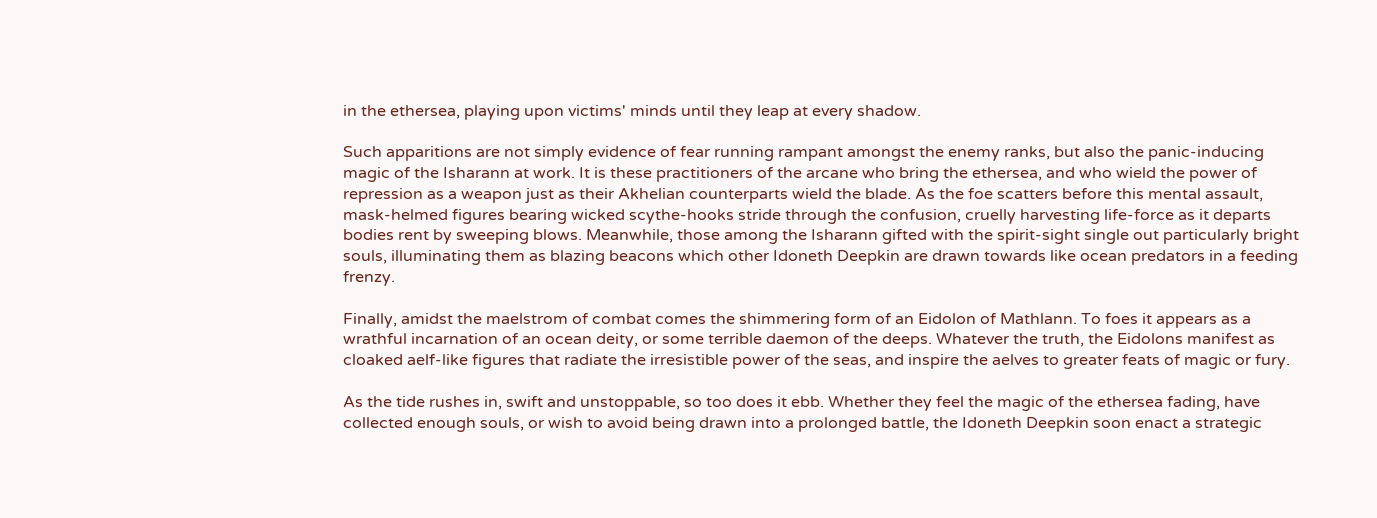in the ethersea, playing upon victims' minds until they leap at every shadow.

Such apparitions are not simply evidence of fear running rampant amongst the enemy ranks, but also the panic-inducing magic of the Isharann at work. It is these practitioners of the arcane who bring the ethersea, and who wield the power of repression as a weapon just as their Akhelian counterparts wield the blade. As the foe scatters before this mental assault, mask-helmed figures bearing wicked scythe-hooks stride through the confusion, cruelly harvesting life-force as it departs bodies rent by sweeping blows. Meanwhile, those among the Isharann gifted with the spirit-sight single out particularly bright souls, illuminating them as blazing beacons which other Idoneth Deepkin are drawn towards like ocean predators in a feeding frenzy.

Finally, amidst the maelstrom of combat comes the shimmering form of an Eidolon of Mathlann. To foes it appears as a wrathful incarnation of an ocean deity, or some terrible daemon of the deeps. Whatever the truth, the Eidolons manifest as cloaked aelf-like figures that radiate the irresistible power of the seas, and inspire the aelves to greater feats of magic or fury.

As the tide rushes in, swift and unstoppable, so too does it ebb. Whether they feel the magic of the ethersea fading, have collected enough souls, or wish to avoid being drawn into a prolonged battle, the Idoneth Deepkin soon enact a strategic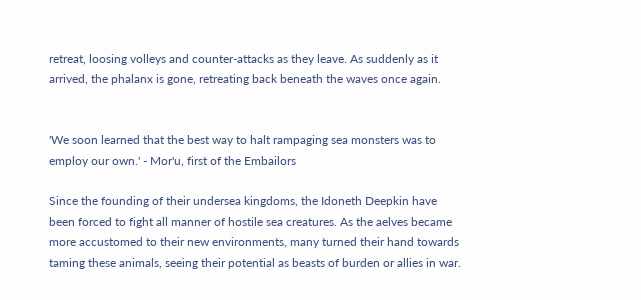retreat, loosing volleys and counter-attacks as they leave. As suddenly as it arrived, the phalanx is gone, retreating back beneath the waves once again.


'We soon learned that the best way to halt rampaging sea monsters was to employ our own.' - Mor'u, first of the Embailors

Since the founding of their undersea kingdoms, the Idoneth Deepkin have been forced to fight all manner of hostile sea creatures. As the aelves became more accustomed to their new environments, many turned their hand towards taming these animals, seeing their potential as beasts of burden or allies in war.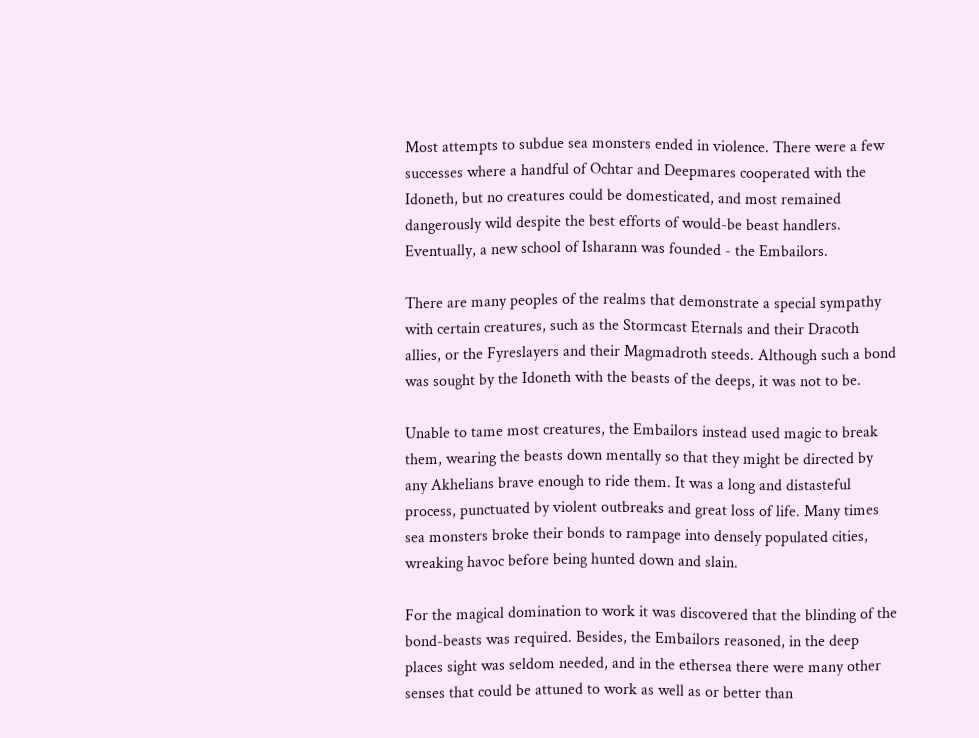Most attempts to subdue sea monsters ended in violence. There were a few successes where a handful of Ochtar and Deepmares cooperated with the Idoneth, but no creatures could be domesticated, and most remained dangerously wild despite the best efforts of would-be beast handlers. Eventually, a new school of Isharann was founded - the Embailors.

There are many peoples of the realms that demonstrate a special sympathy with certain creatures, such as the Stormcast Eternals and their Dracoth allies, or the Fyreslayers and their Magmadroth steeds. Although such a bond was sought by the Idoneth with the beasts of the deeps, it was not to be.

Unable to tame most creatures, the Embailors instead used magic to break them, wearing the beasts down mentally so that they might be directed by any Akhelians brave enough to ride them. It was a long and distasteful process, punctuated by violent outbreaks and great loss of life. Many times sea monsters broke their bonds to rampage into densely populated cities, wreaking havoc before being hunted down and slain.

For the magical domination to work it was discovered that the blinding of the bond-beasts was required. Besides, the Embailors reasoned, in the deep places sight was seldom needed, and in the ethersea there were many other senses that could be attuned to work as well as or better than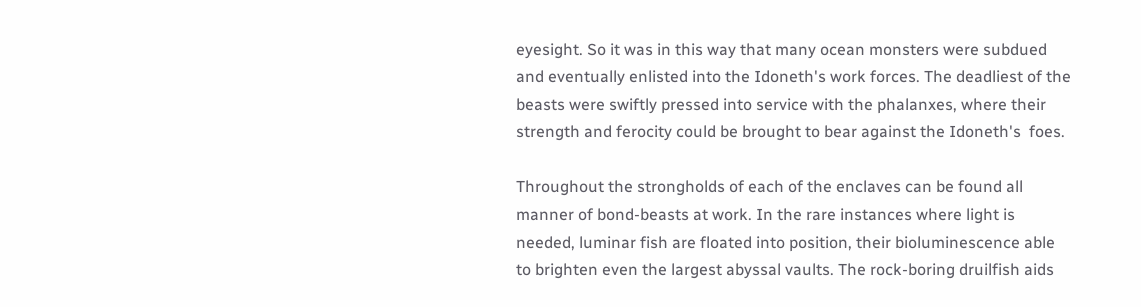eyesight. So it was in this way that many ocean monsters were subdued and eventually enlisted into the Idoneth's work forces. The deadliest of the beasts were swiftly pressed into service with the phalanxes, where their strength and ferocity could be brought to bear against the Idoneth's  foes.

Throughout the strongholds of each of the enclaves can be found all manner of bond-beasts at work. In the rare instances where light is needed, luminar fish are floated into position, their bioluminescence able to brighten even the largest abyssal vaults. The rock-boring druilfish aids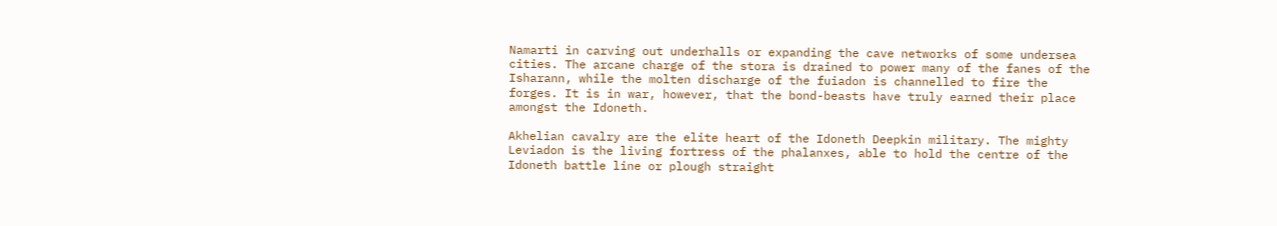Namarti in carving out underhalls or expanding the cave networks of some undersea cities. The arcane charge of the stora is drained to power many of the fanes of the Isharann, while the molten discharge of the fuiadon is channelled to fire the forges. It is in war, however, that the bond-beasts have truly earned their place amongst the Idoneth.

Akhelian cavalry are the elite heart of the Idoneth Deepkin military. The mighty Leviadon is the living fortress of the phalanxes, able to hold the centre of the Idoneth battle line or plough straight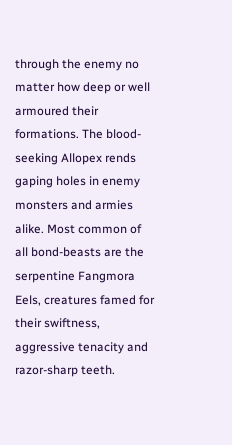through the enemy no matter how deep or well armoured their formations. The blood-seeking Allopex rends gaping holes in enemy monsters and armies alike. Most common of all bond-beasts are the serpentine Fangmora Eels, creatures famed for their swiftness, aggressive tenacity and razor-sharp teeth.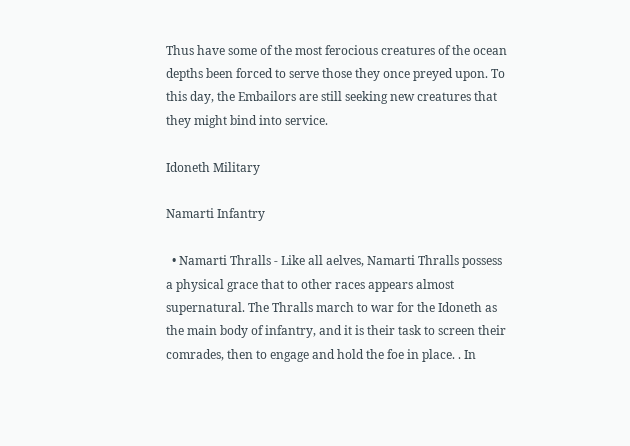Thus have some of the most ferocious creatures of the ocean depths been forced to serve those they once preyed upon. To this day, the Embailors are still seeking new creatures that they might bind into service.

Idoneth Military

Namarti Infantry

  • Namarti Thralls - Like all aelves, Namarti Thralls possess a physical grace that to other races appears almost supernatural. The Thralls march to war for the Idoneth as the main body of infantry, and it is their task to screen their comrades, then to engage and hold the foe in place. . In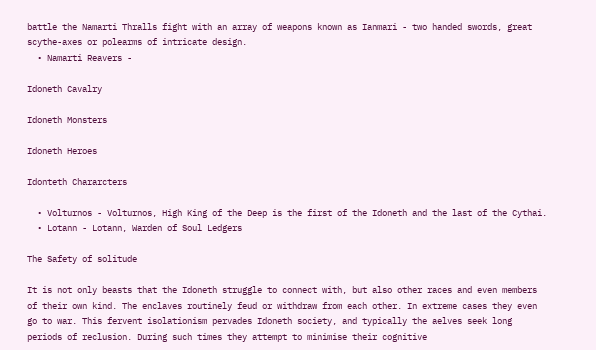battle the Namarti Thralls fight with an array of weapons known as Ianmari - two handed swords, great scythe-axes or polearms of intricate design.
  • Namarti Reavers -

Idoneth Cavalry

Idoneth Monsters

Idoneth Heroes

Idonteth Chararcters

  • Volturnos - Volturnos, High King of the Deep is the first of the Idoneth and the last of the Cythai.
  • Lotann - Lotann, Warden of Soul Ledgers

The Safety of solitude

It is not only beasts that the Idoneth struggle to connect with, but also other races and even members of their own kind. The enclaves routinely feud or withdraw from each other. In extreme cases they even go to war. This fervent isolationism pervades Idoneth society, and typically the aelves seek long periods of reclusion. During such times they attempt to minimise their cognitive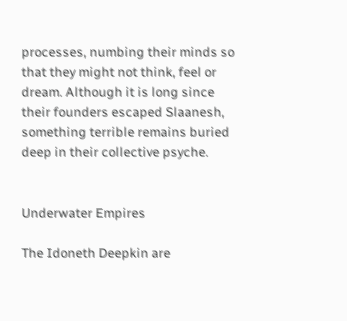processes, numbing their minds so that they might not think, feel or dream. Although it is long since their founders escaped Slaanesh, something terrible remains buried deep in their collective psyche.


Underwater Empires

The Idoneth Deepkin are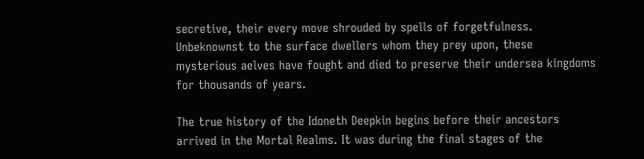secretive, their every move shrouded by spells of forgetfulness. Unbeknownst to the surface dwellers whom they prey upon, these mysterious aelves have fought and died to preserve their undersea kingdoms for thousands of years.

The true history of the Idoneth Deepkin begins before their ancestors arrived in the Mortal Realms. It was during the final stages of the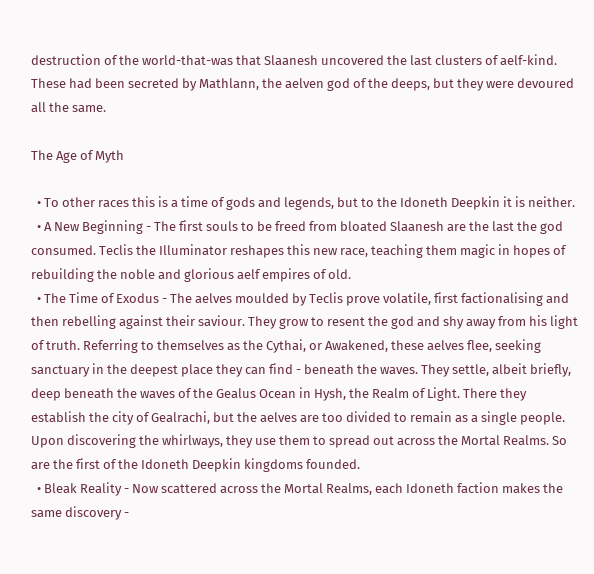destruction of the world-that-was that Slaanesh uncovered the last clusters of aelf-kind. These had been secreted by Mathlann, the aelven god of the deeps, but they were devoured all the same.

The Age of Myth

  • To other races this is a time of gods and legends, but to the Idoneth Deepkin it is neither.
  • A New Beginning - The first souls to be freed from bloated Slaanesh are the last the god consumed. Teclis the Illuminator reshapes this new race, teaching them magic in hopes of rebuilding the noble and glorious aelf empires of old.
  • The Time of Exodus - The aelves moulded by Teclis prove volatile, first factionalising and then rebelling against their saviour. They grow to resent the god and shy away from his light of truth. Referring to themselves as the Cythai, or Awakened, these aelves flee, seeking sanctuary in the deepest place they can find - beneath the waves. They settle, albeit briefly, deep beneath the waves of the Gealus Ocean in Hysh, the Realm of Light. There they establish the city of Gealrachi, but the aelves are too divided to remain as a single people. Upon discovering the whirlways, they use them to spread out across the Mortal Realms. So are the first of the Idoneth Deepkin kingdoms founded.
  • Bleak Reality - Now scattered across the Mortal Realms, each Idoneth faction makes the same discovery -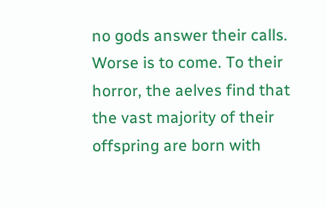no gods answer their calls. Worse is to come. To their horror, the aelves find that the vast majority of their offspring are born with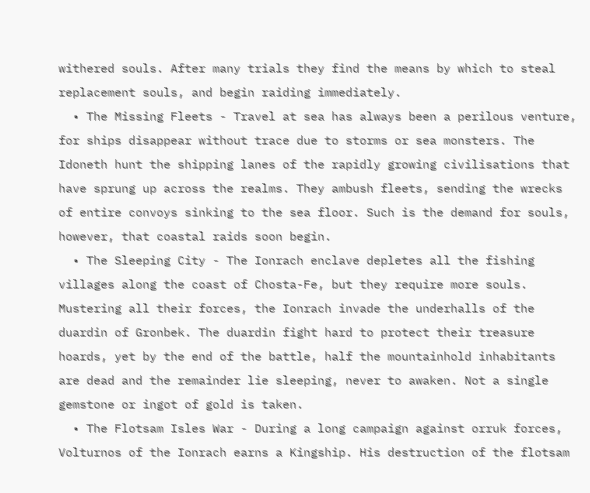withered souls. After many trials they find the means by which to steal replacement souls, and begin raiding immediately.
  • The Missing Fleets - Travel at sea has always been a perilous venture, for ships disappear without trace due to storms or sea monsters. The Idoneth hunt the shipping lanes of the rapidly growing civilisations that have sprung up across the realms. They ambush fleets, sending the wrecks of entire convoys sinking to the sea floor. Such is the demand for souls, however, that coastal raids soon begin.
  • The Sleeping City - The Ionrach enclave depletes all the fishing villages along the coast of Chosta-Fe, but they require more souls. Mustering all their forces, the Ionrach invade the underhalls of the duardin of Gronbek. The duardin fight hard to protect their treasure hoards, yet by the end of the battle, half the mountainhold inhabitants are dead and the remainder lie sleeping, never to awaken. Not a single gemstone or ingot of gold is taken.
  • The Flotsam Isles War - During a long campaign against orruk forces, Volturnos of the Ionrach earns a Kingship. His destruction of the flotsam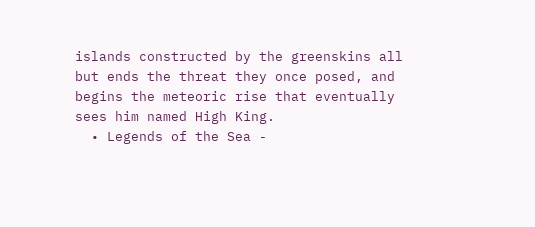islands constructed by the greenskins all but ends the threat they once posed, and begins the meteoric rise that eventually sees him named High King.
  • Legends of the Sea -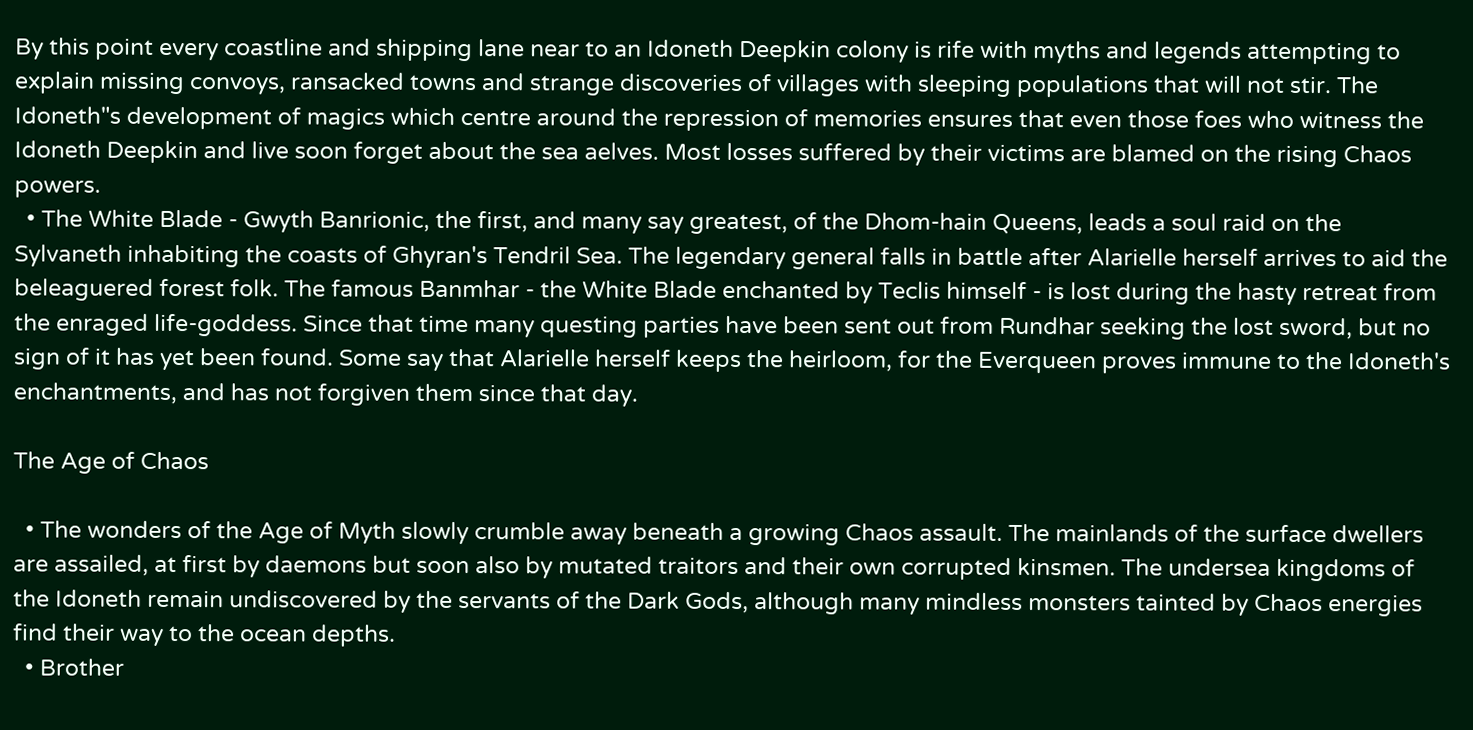By this point every coastline and shipping lane near to an Idoneth Deepkin colony is rife with myths and legends attempting to explain missing convoys, ransacked towns and strange discoveries of villages with sleeping populations that will not stir. The Idoneth"s development of magics which centre around the repression of memories ensures that even those foes who witness the Idoneth Deepkin and live soon forget about the sea aelves. Most losses suffered by their victims are blamed on the rising Chaos powers.
  • The White Blade - Gwyth Banrionic, the first, and many say greatest, of the Dhom-hain Queens, leads a soul raid on the Sylvaneth inhabiting the coasts of Ghyran's Tendril Sea. The legendary general falls in battle after Alarielle herself arrives to aid the beleaguered forest folk. The famous Banmhar - the White Blade enchanted by Teclis himself - is lost during the hasty retreat from the enraged life-goddess. Since that time many questing parties have been sent out from Rundhar seeking the lost sword, but no sign of it has yet been found. Some say that Alarielle herself keeps the heirloom, for the Everqueen proves immune to the Idoneth's enchantments, and has not forgiven them since that day.

The Age of Chaos

  • The wonders of the Age of Myth slowly crumble away beneath a growing Chaos assault. The mainlands of the surface dwellers are assailed, at first by daemons but soon also by mutated traitors and their own corrupted kinsmen. The undersea kingdoms of the Idoneth remain undiscovered by the servants of the Dark Gods, although many mindless monsters tainted by Chaos energies find their way to the ocean depths.
  • Brother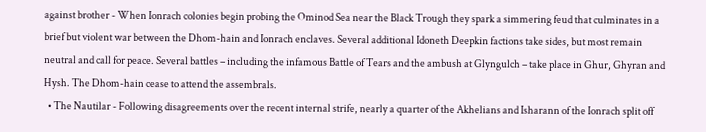against brother - When Ionrach colonies begin probing the Ominod Sea near the Black Trough they spark a simmering feud that culminates in a brief but violent war between the Dhom-hain and Ionrach enclaves. Several additional Idoneth Deepkin factions take sides, but most remain neutral and call for peace. Several battles – including the infamous Battle of Tears and the ambush at Glyngulch – take place in Ghur, Ghyran and Hysh. The Dhom-hain cease to attend the assembrals.
  • The Nautilar - Following disagreements over the recent internal strife, nearly a quarter of the Akhelians and Isharann of the Ionrach split off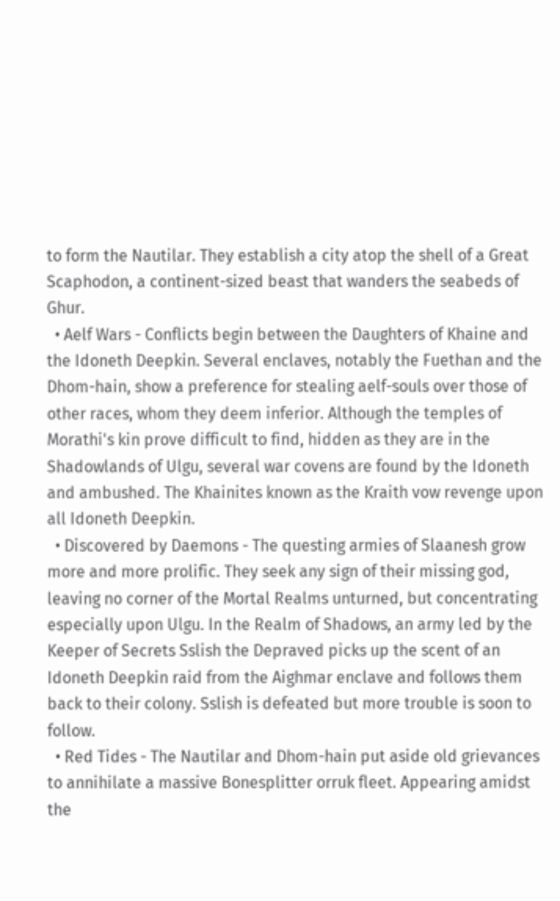to form the Nautilar. They establish a city atop the shell of a Great Scaphodon, a continent-sized beast that wanders the seabeds of Ghur.
  • Aelf Wars - Conflicts begin between the Daughters of Khaine and the Idoneth Deepkin. Several enclaves, notably the Fuethan and the Dhom-hain, show a preference for stealing aelf-souls over those of other races, whom they deem inferior. Although the temples of Morathi's kin prove difficult to find, hidden as they are in the Shadowlands of Ulgu, several war covens are found by the Idoneth and ambushed. The Khainites known as the Kraith vow revenge upon all Idoneth Deepkin.
  • Discovered by Daemons - The questing armies of Slaanesh grow more and more prolific. They seek any sign of their missing god, leaving no corner of the Mortal Realms unturned, but concentrating especially upon Ulgu. In the Realm of Shadows, an army led by the Keeper of Secrets Sslish the Depraved picks up the scent of an Idoneth Deepkin raid from the Aighmar enclave and follows them back to their colony. Sslish is defeated but more trouble is soon to follow.
  • Red Tides - The Nautilar and Dhom-hain put aside old grievances to annihilate a massive Bonesplitter orruk fleet. Appearing amidst the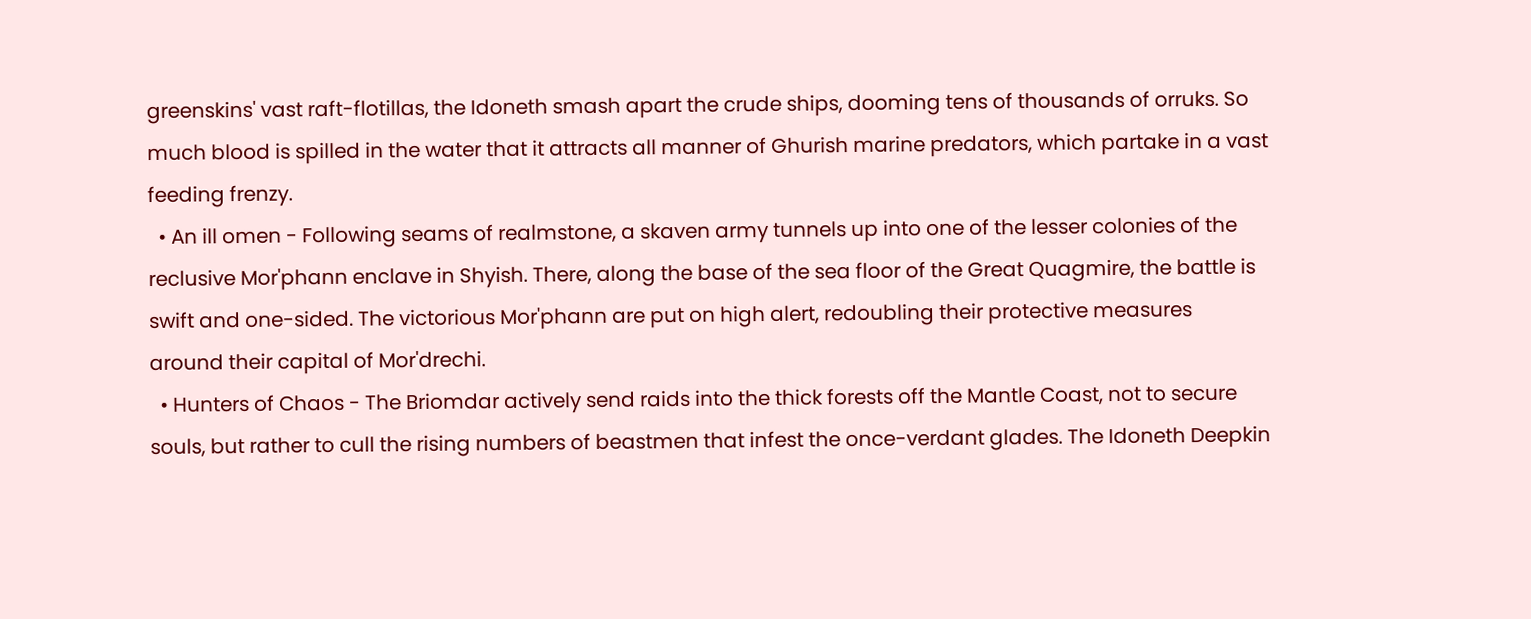greenskins' vast raft-flotillas, the Idoneth smash apart the crude ships, dooming tens of thousands of orruks. So much blood is spilled in the water that it attracts all manner of Ghurish marine predators, which partake in a vast feeding frenzy.
  • An ill omen - Following seams of realmstone, a skaven army tunnels up into one of the lesser colonies of the reclusive Mor'phann enclave in Shyish. There, along the base of the sea floor of the Great Quagmire, the battle is swift and one-sided. The victorious Mor'phann are put on high alert, redoubling their protective measures around their capital of Mor'drechi.
  • Hunters of Chaos - The Briomdar actively send raids into the thick forests off the Mantle Coast, not to secure souls, but rather to cull the rising numbers of beastmen that infest the once-verdant glades. The Idoneth Deepkin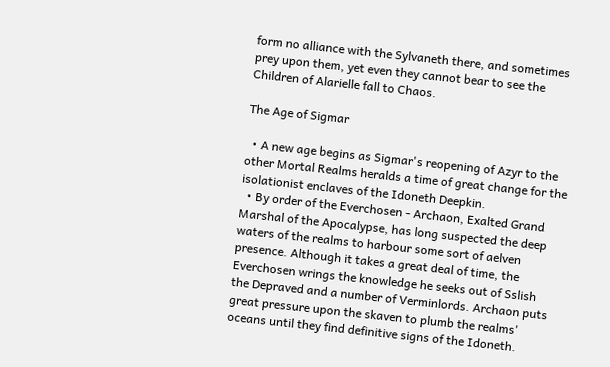form no alliance with the Sylvaneth there, and sometimes prey upon them, yet even they cannot bear to see the Children of Alarielle fall to Chaos.

The Age of Sigmar

  • A new age begins as Sigmar's reopening of Azyr to the other Mortal Realms heralds a time of great change for the isolationist enclaves of the Idoneth Deepkin.
  • By order of the Everchosen - Archaon, Exalted Grand Marshal of the Apocalypse, has long suspected the deep waters of the realms to harbour some sort of aelven presence. Although it takes a great deal of time, the Everchosen wrings the knowledge he seeks out of Sslish the Depraved and a number of Verminlords. Archaon puts great pressure upon the skaven to plumb the realms' oceans until they find definitive signs of the Idoneth.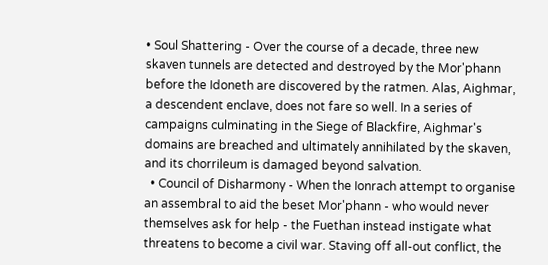• Soul Shattering - Over the course of a decade, three new skaven tunnels are detected and destroyed by the Mor'phann before the Idoneth are discovered by the ratmen. Alas, Aighmar, a descendent enclave, does not fare so well. In a series of campaigns culminating in the Siege of Blackfire, Aighmar's domains are breached and ultimately annihilated by the skaven, and its chorrileum is damaged beyond salvation.
  • Council of Disharmony - When the Ionrach attempt to organise an assembral to aid the beset Mor'phann - who would never themselves ask for help - the Fuethan instead instigate what threatens to become a civil war. Staving off all-out conflict, the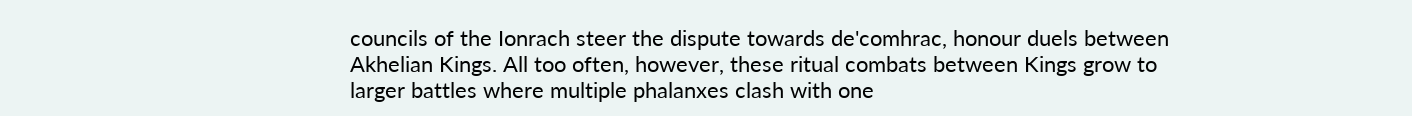councils of the Ionrach steer the dispute towards de'comhrac, honour duels between Akhelian Kings. All too often, however, these ritual combats between Kings grow to larger battles where multiple phalanxes clash with one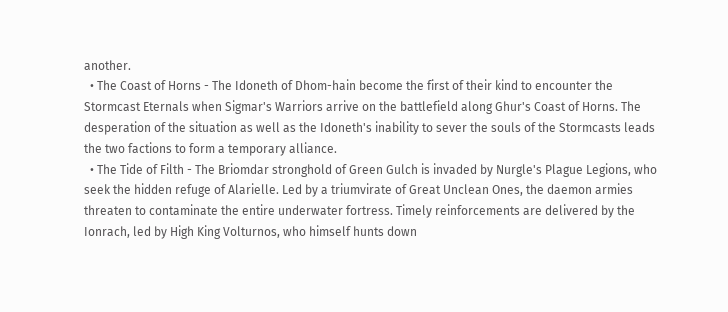another.
  • The Coast of Horns - The Idoneth of Dhom-hain become the first of their kind to encounter the Stormcast Eternals when Sigmar's Warriors arrive on the battlefield along Ghur's Coast of Horns. The desperation of the situation as well as the Idoneth's inability to sever the souls of the Stormcasts leads the two factions to form a temporary alliance.
  • The Tide of Filth - The Briomdar stronghold of Green Gulch is invaded by Nurgle's Plague Legions, who seek the hidden refuge of Alarielle. Led by a triumvirate of Great Unclean Ones, the daemon armies threaten to contaminate the entire underwater fortress. Timely reinforcements are delivered by the Ionrach, led by High King Volturnos, who himself hunts down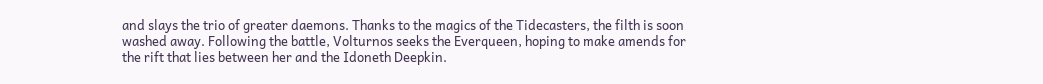and slays the trio of greater daemons. Thanks to the magics of the Tidecasters, the filth is soon washed away. Following the battle, Volturnos seeks the Everqueen, hoping to make amends for the rift that lies between her and the Idoneth Deepkin.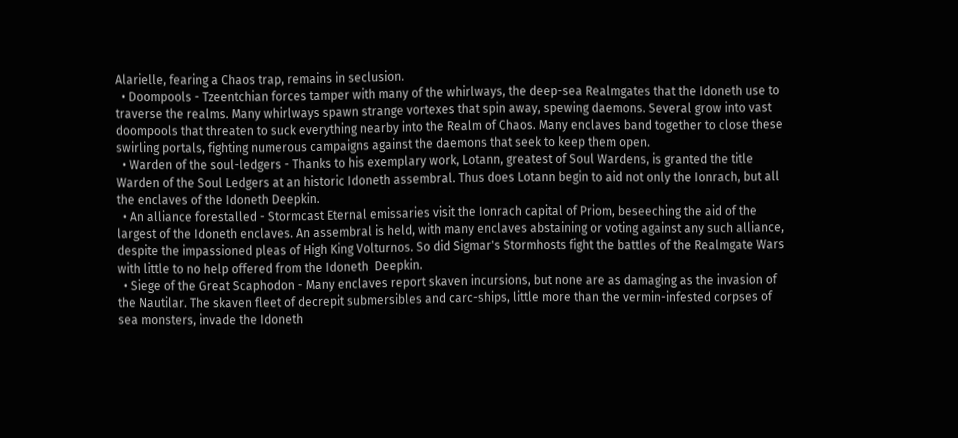Alarielle, fearing a Chaos trap, remains in seclusion.
  • Doompools - Tzeentchian forces tamper with many of the whirlways, the deep-sea Realmgates that the Idoneth use to traverse the realms. Many whirlways spawn strange vortexes that spin away, spewing daemons. Several grow into vast doompools that threaten to suck everything nearby into the Realm of Chaos. Many enclaves band together to close these swirling portals, fighting numerous campaigns against the daemons that seek to keep them open.
  • Warden of the soul-ledgers - Thanks to his exemplary work, Lotann, greatest of Soul Wardens, is granted the title Warden of the Soul Ledgers at an historic Idoneth assembral. Thus does Lotann begin to aid not only the Ionrach, but all the enclaves of the Idoneth Deepkin.
  • An alliance forestalled - Stormcast Eternal emissaries visit the Ionrach capital of Priom, beseeching the aid of the largest of the Idoneth enclaves. An assembral is held, with many enclaves abstaining or voting against any such alliance, despite the impassioned pleas of High King Volturnos. So did Sigmar's Stormhosts fight the battles of the Realmgate Wars with little to no help offered from the Idoneth  Deepkin.
  • Siege of the Great Scaphodon - Many enclaves report skaven incursions, but none are as damaging as the invasion of the Nautilar. The skaven fleet of decrepit submersibles and carc-ships, little more than the vermin-infested corpses of sea monsters, invade the Idoneth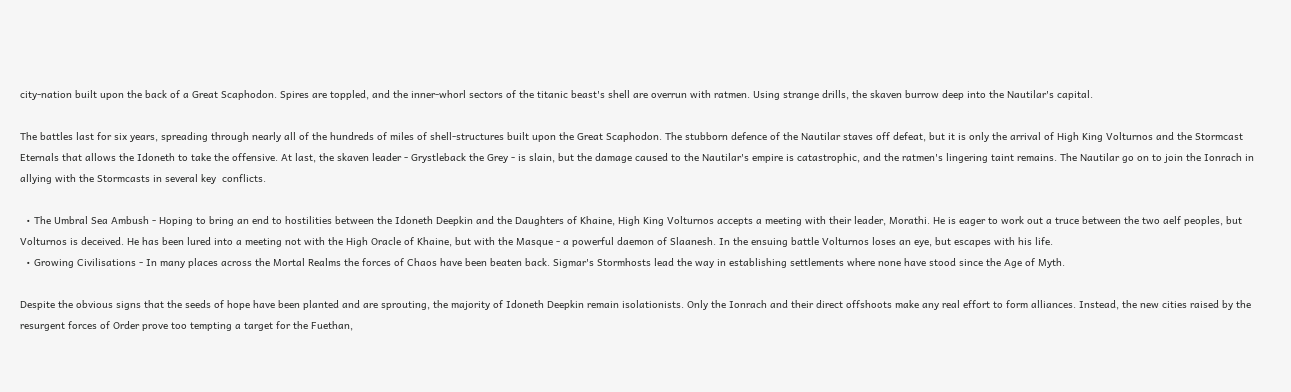city-nation built upon the back of a Great Scaphodon. Spires are toppled, and the inner-whorl sectors of the titanic beast's shell are overrun with ratmen. Using strange drills, the skaven burrow deep into the Nautilar's capital.

The battles last for six years, spreading through nearly all of the hundreds of miles of shell-structures built upon the Great Scaphodon. The stubborn defence of the Nautilar staves off defeat, but it is only the arrival of High King Volturnos and the Stormcast Eternals that allows the Idoneth to take the offensive. At last, the skaven leader - Grystleback the Grey - is slain, but the damage caused to the Nautilar's empire is catastrophic, and the ratmen's lingering taint remains. The Nautilar go on to join the Ionrach in allying with the Stormcasts in several key  conflicts.

  • The Umbral Sea Ambush - Hoping to bring an end to hostilities between the Idoneth Deepkin and the Daughters of Khaine, High King Volturnos accepts a meeting with their leader, Morathi. He is eager to work out a truce between the two aelf peoples, but Volturnos is deceived. He has been lured into a meeting not with the High Oracle of Khaine, but with the Masque - a powerful daemon of Slaanesh. In the ensuing battle Volturnos loses an eye, but escapes with his life.
  • Growing Civilisations - In many places across the Mortal Realms the forces of Chaos have been beaten back. Sigmar's Stormhosts lead the way in establishing settlements where none have stood since the Age of Myth.

Despite the obvious signs that the seeds of hope have been planted and are sprouting, the majority of Idoneth Deepkin remain isolationists. Only the Ionrach and their direct offshoots make any real effort to form alliances. Instead, the new cities raised by the resurgent forces of Order prove too tempting a target for the Fuethan,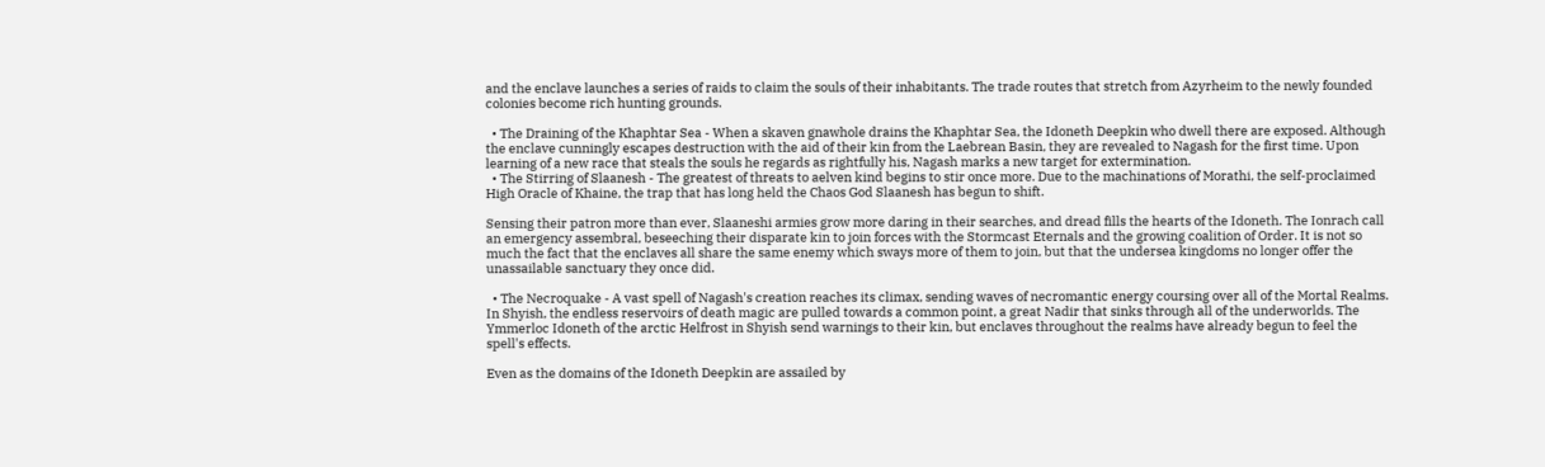and the enclave launches a series of raids to claim the souls of their inhabitants. The trade routes that stretch from Azyrheim to the newly founded colonies become rich hunting grounds.

  • The Draining of the Khaphtar Sea - When a skaven gnawhole drains the Khaphtar Sea, the Idoneth Deepkin who dwell there are exposed. Although the enclave cunningly escapes destruction with the aid of their kin from the Laebrean Basin, they are revealed to Nagash for the first time. Upon learning of a new race that steals the souls he regards as rightfully his, Nagash marks a new target for extermination.
  • The Stirring of Slaanesh - The greatest of threats to aelven kind begins to stir once more. Due to the machinations of Morathi, the self-proclaimed High Oracle of Khaine, the trap that has long held the Chaos God Slaanesh has begun to shift.

Sensing their patron more than ever, Slaaneshi armies grow more daring in their searches, and dread fills the hearts of the Idoneth. The Ionrach call an emergency assembral, beseeching their disparate kin to join forces with the Stormcast Eternals and the growing coalition of Order. It is not so much the fact that the enclaves all share the same enemy which sways more of them to join, but that the undersea kingdoms no longer offer the unassailable sanctuary they once did.

  • The Necroquake - A vast spell of Nagash's creation reaches its climax, sending waves of necromantic energy coursing over all of the Mortal Realms. In Shyish, the endless reservoirs of death magic are pulled towards a common point, a great Nadir that sinks through all of the underworlds. The Ymmerloc Idoneth of the arctic Helfrost in Shyish send warnings to their kin, but enclaves throughout the realms have already begun to feel the spell's effects.

Even as the domains of the Idoneth Deepkin are assailed by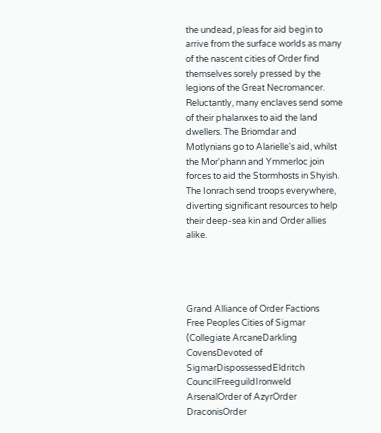the undead, pleas for aid begin to arrive from the surface worlds as many of the nascent cities of Order find themselves sorely pressed by the legions of the Great Necromancer. Reluctantly, many enclaves send some of their phalanxes to aid the land dwellers. The Briomdar and Motlynians go to Alarielle's aid, whilst the Mor'phann and Ymmerloc join forces to aid the Stormhosts in Shyish. The Ionrach send troops everywhere, diverting significant resources to help their deep-sea kin and Order allies alike.




Grand Alliance of Order Factions
Free Peoples Cities of Sigmar (Collegiate ArcaneDarkling CovensDevoted of SigmarDispossessedEldritch CouncilFreeguildIronweld ArsenalOrder of AzyrOrder DraconisOrder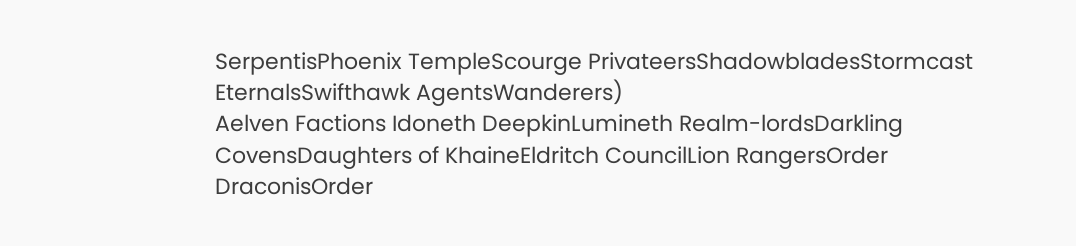SerpentisPhoenix TempleScourge PrivateersShadowbladesStormcast EternalsSwifthawk AgentsWanderers)
Aelven Factions Idoneth DeepkinLumineth Realm-lordsDarkling CovensDaughters of KhaineEldritch CouncilLion RangersOrder DraconisOrder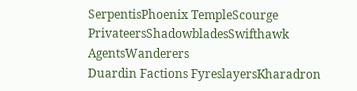SerpentisPhoenix TempleScourge PrivateersShadowbladesSwifthawk AgentsWanderers
Duardin Factions FyreslayersKharadron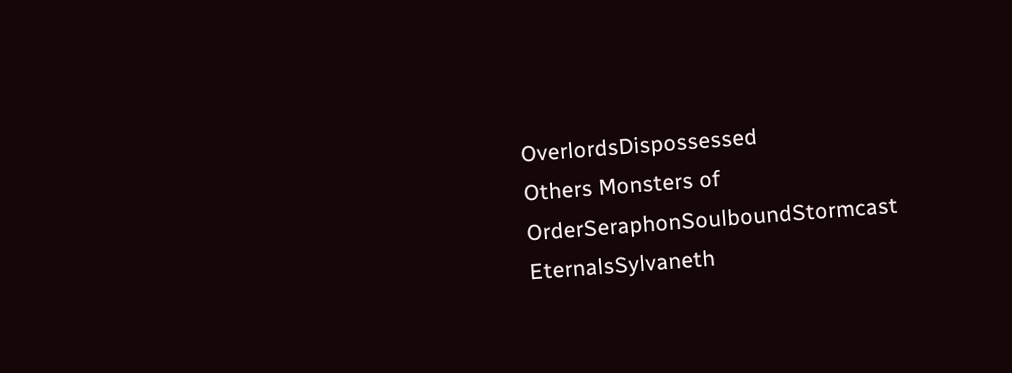OverlordsDispossessed
Others Monsters of OrderSeraphonSoulboundStormcast EternalsSylvaneth